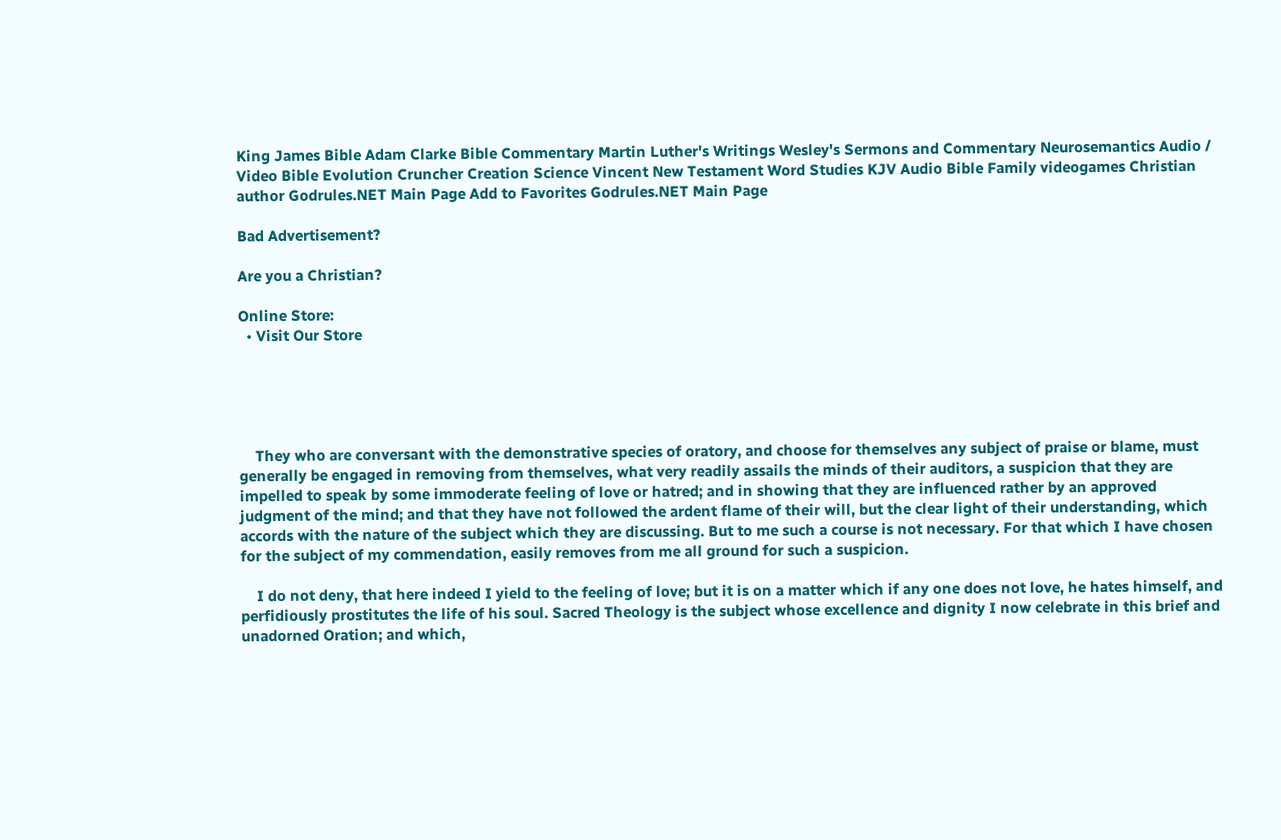King James Bible Adam Clarke Bible Commentary Martin Luther's Writings Wesley's Sermons and Commentary Neurosemantics Audio / Video Bible Evolution Cruncher Creation Science Vincent New Testament Word Studies KJV Audio Bible Family videogames Christian author Godrules.NET Main Page Add to Favorites Godrules.NET Main Page

Bad Advertisement?

Are you a Christian?

Online Store:
  • Visit Our Store





    They who are conversant with the demonstrative species of oratory, and choose for themselves any subject of praise or blame, must generally be engaged in removing from themselves, what very readily assails the minds of their auditors, a suspicion that they are impelled to speak by some immoderate feeling of love or hatred; and in showing that they are influenced rather by an approved judgment of the mind; and that they have not followed the ardent flame of their will, but the clear light of their understanding, which accords with the nature of the subject which they are discussing. But to me such a course is not necessary. For that which I have chosen for the subject of my commendation, easily removes from me all ground for such a suspicion.

    I do not deny, that here indeed I yield to the feeling of love; but it is on a matter which if any one does not love, he hates himself, and perfidiously prostitutes the life of his soul. Sacred Theology is the subject whose excellence and dignity I now celebrate in this brief and unadorned Oration; and which,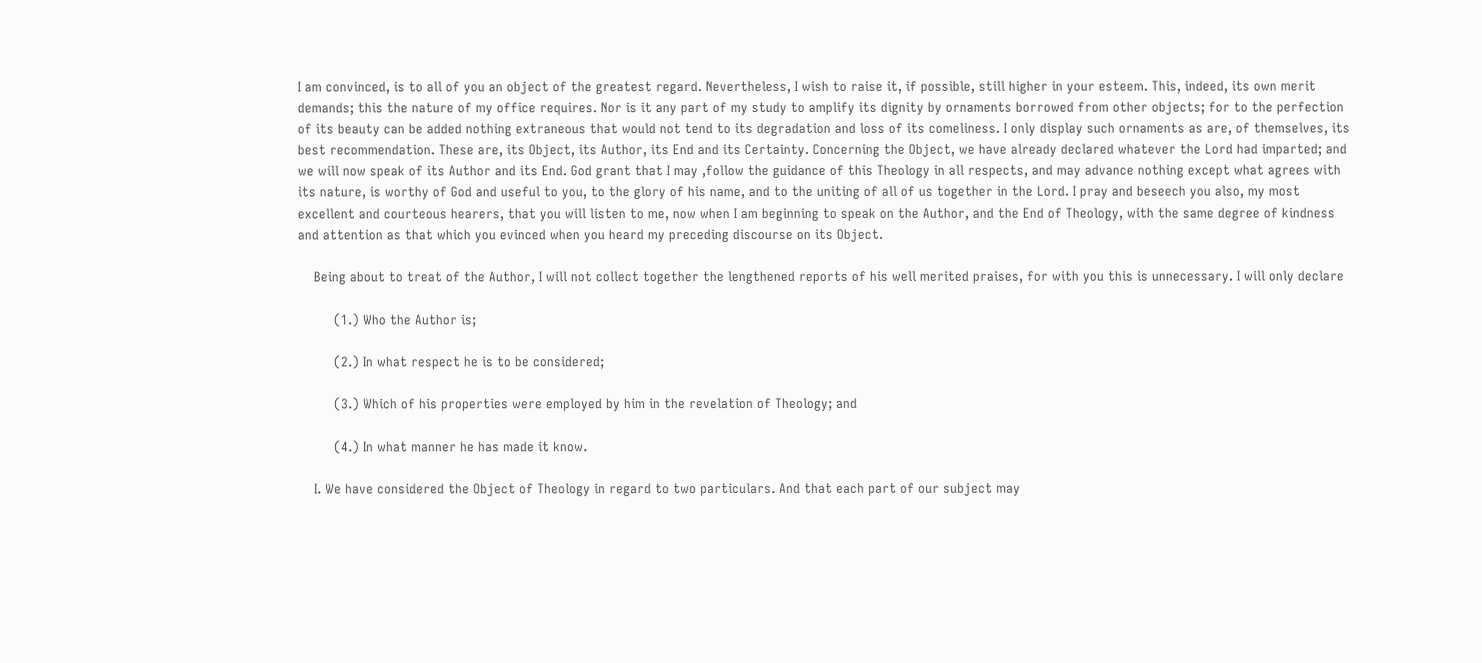I am convinced, is to all of you an object of the greatest regard. Nevertheless, I wish to raise it, if possible, still higher in your esteem. This, indeed, its own merit demands; this the nature of my office requires. Nor is it any part of my study to amplify its dignity by ornaments borrowed from other objects; for to the perfection of its beauty can be added nothing extraneous that would not tend to its degradation and loss of its comeliness. I only display such ornaments as are, of themselves, its best recommendation. These are, its Object, its Author, its End and its Certainty. Concerning the Object, we have already declared whatever the Lord had imparted; and we will now speak of its Author and its End. God grant that I may ,follow the guidance of this Theology in all respects, and may advance nothing except what agrees with its nature, is worthy of God and useful to you, to the glory of his name, and to the uniting of all of us together in the Lord. I pray and beseech you also, my most excellent and courteous hearers, that you will listen to me, now when I am beginning to speak on the Author, and the End of Theology, with the same degree of kindness and attention as that which you evinced when you heard my preceding discourse on its Object.

    Being about to treat of the Author, I will not collect together the lengthened reports of his well merited praises, for with you this is unnecessary. I will only declare

         (1.) Who the Author is;

         (2.) In what respect he is to be considered;

         (3.) Which of his properties were employed by him in the revelation of Theology; and

         (4.) In what manner he has made it know.

    I. We have considered the Object of Theology in regard to two particulars. And that each part of our subject may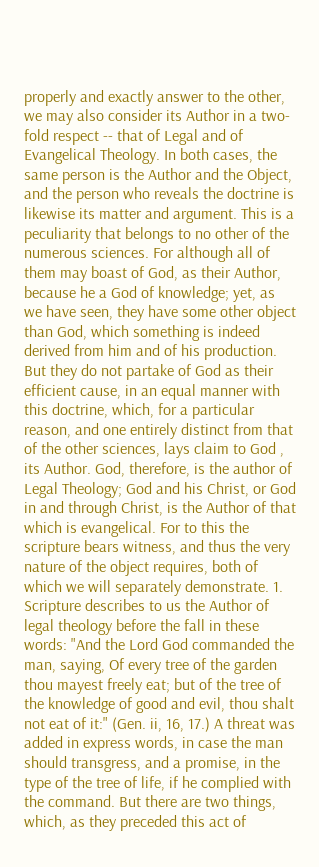properly and exactly answer to the other, we may also consider its Author in a two-fold respect -- that of Legal and of Evangelical Theology. In both cases, the same person is the Author and the Object, and the person who reveals the doctrine is likewise its matter and argument. This is a peculiarity that belongs to no other of the numerous sciences. For although all of them may boast of God, as their Author, because he a God of knowledge; yet, as we have seen, they have some other object than God, which something is indeed derived from him and of his production. But they do not partake of God as their efficient cause, in an equal manner with this doctrine, which, for a particular reason, and one entirely distinct from that of the other sciences, lays claim to God , its Author. God, therefore, is the author of Legal Theology; God and his Christ, or God in and through Christ, is the Author of that which is evangelical. For to this the scripture bears witness, and thus the very nature of the object requires, both of which we will separately demonstrate. 1. Scripture describes to us the Author of legal theology before the fall in these words: "And the Lord God commanded the man, saying, Of every tree of the garden thou mayest freely eat; but of the tree of the knowledge of good and evil, thou shalt not eat of it:" (Gen. ii, 16, 17.) A threat was added in express words, in case the man should transgress, and a promise, in the type of the tree of life, if he complied with the command. But there are two things, which, as they preceded this act of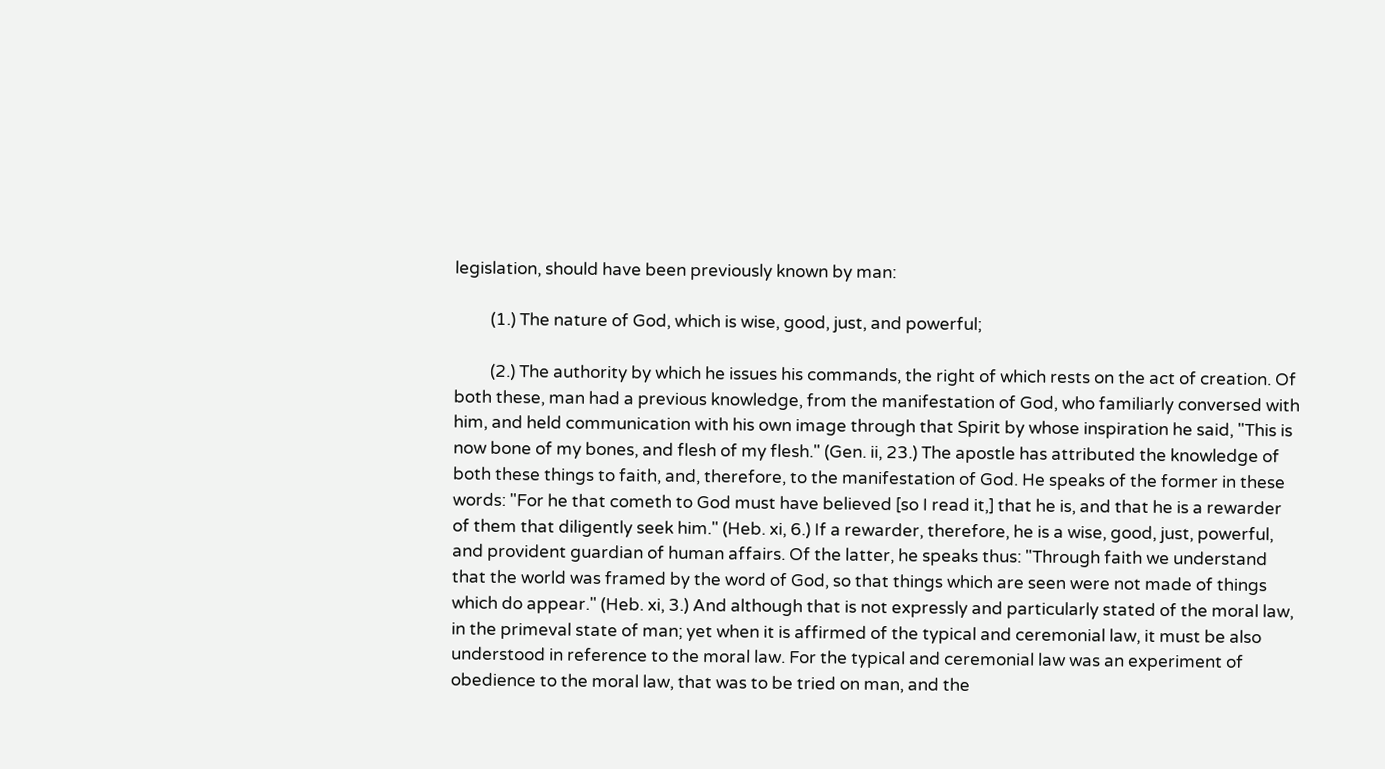legislation, should have been previously known by man:

         (1.) The nature of God, which is wise, good, just, and powerful;

         (2.) The authority by which he issues his commands, the right of which rests on the act of creation. Of both these, man had a previous knowledge, from the manifestation of God, who familiarly conversed with him, and held communication with his own image through that Spirit by whose inspiration he said, "This is now bone of my bones, and flesh of my flesh." (Gen. ii, 23.) The apostle has attributed the knowledge of both these things to faith, and, therefore, to the manifestation of God. He speaks of the former in these words: "For he that cometh to God must have believed [so I read it,] that he is, and that he is a rewarder of them that diligently seek him." (Heb. xi, 6.) If a rewarder, therefore, he is a wise, good, just, powerful, and provident guardian of human affairs. Of the latter, he speaks thus: "Through faith we understand that the world was framed by the word of God, so that things which are seen were not made of things which do appear." (Heb. xi, 3.) And although that is not expressly and particularly stated of the moral law, in the primeval state of man; yet when it is affirmed of the typical and ceremonial law, it must be also understood in reference to the moral law. For the typical and ceremonial law was an experiment of obedience to the moral law, that was to be tried on man, and the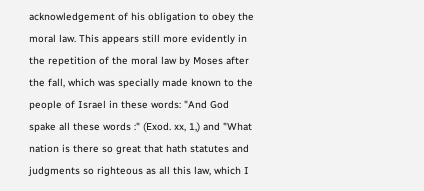acknowledgement of his obligation to obey the moral law. This appears still more evidently in the repetition of the moral law by Moses after the fall, which was specially made known to the people of Israel in these words: "And God spake all these words :" (Exod. xx, 1,) and "What nation is there so great that hath statutes and judgments so righteous as all this law, which I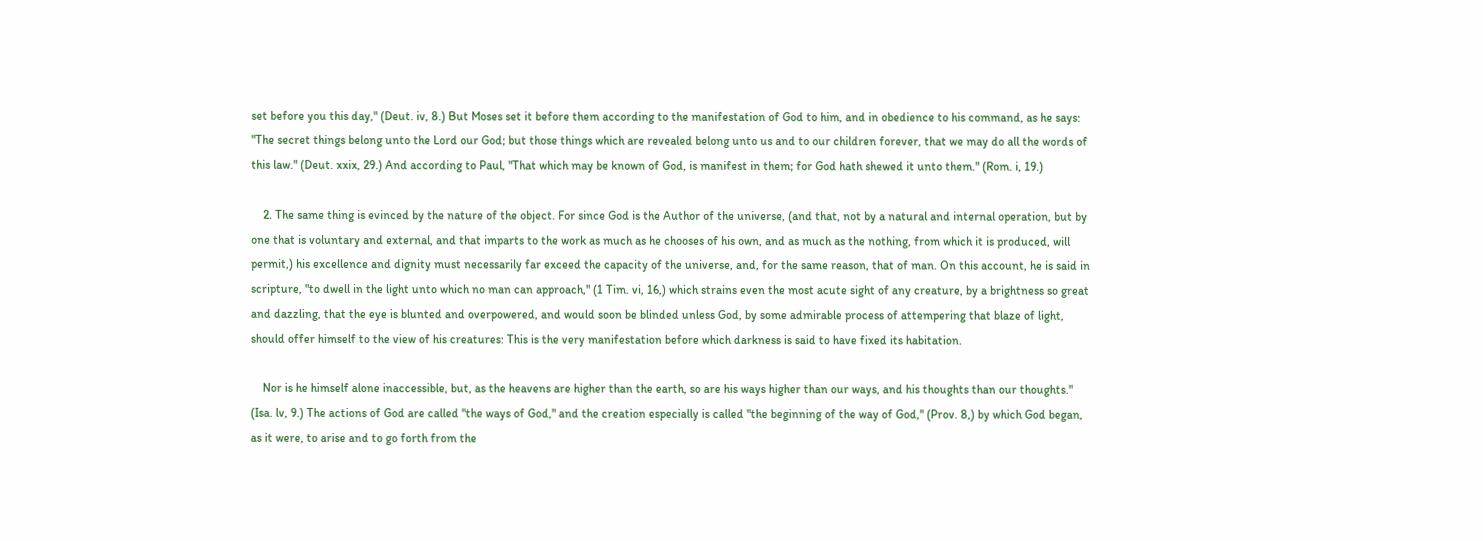set before you this day," (Deut. iv, 8.) But Moses set it before them according to the manifestation of God to him, and in obedience to his command, as he says: "The secret things belong unto the Lord our God; but those things which are revealed belong unto us and to our children forever, that we may do all the words of this law." (Deut. xxix, 29.) And according to Paul, "That which may be known of God, is manifest in them; for God hath shewed it unto them." (Rom. i, 19.)

    2. The same thing is evinced by the nature of the object. For since God is the Author of the universe, (and that, not by a natural and internal operation, but by one that is voluntary and external, and that imparts to the work as much as he chooses of his own, and as much as the nothing, from which it is produced, will permit,) his excellence and dignity must necessarily far exceed the capacity of the universe, and, for the same reason, that of man. On this account, he is said in scripture, "to dwell in the light unto which no man can approach," (1 Tim. vi, 16,) which strains even the most acute sight of any creature, by a brightness so great and dazzling, that the eye is blunted and overpowered, and would soon be blinded unless God, by some admirable process of attempering that blaze of light, should offer himself to the view of his creatures: This is the very manifestation before which darkness is said to have fixed its habitation.

    Nor is he himself alone inaccessible, but, as the heavens are higher than the earth, so are his ways higher than our ways, and his thoughts than our thoughts." (Isa. lv, 9.) The actions of God are called "the ways of God," and the creation especially is called "the beginning of the way of God," (Prov. 8,) by which God began, as it were, to arise and to go forth from the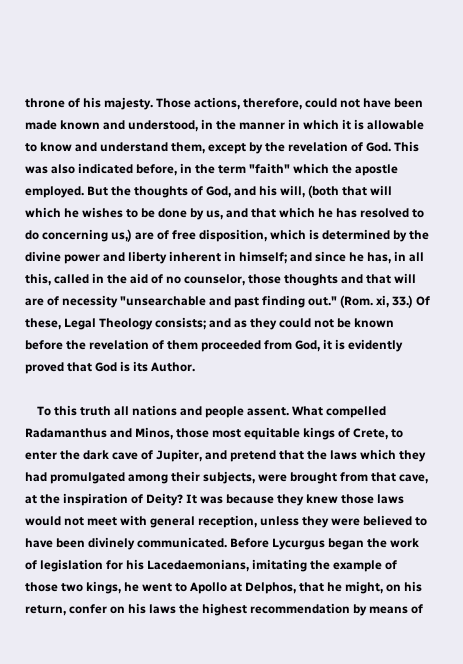throne of his majesty. Those actions, therefore, could not have been made known and understood, in the manner in which it is allowable to know and understand them, except by the revelation of God. This was also indicated before, in the term "faith" which the apostle employed. But the thoughts of God, and his will, (both that will which he wishes to be done by us, and that which he has resolved to do concerning us,) are of free disposition, which is determined by the divine power and liberty inherent in himself; and since he has, in all this, called in the aid of no counselor, those thoughts and that will are of necessity "unsearchable and past finding out." (Rom. xi, 33.) Of these, Legal Theology consists; and as they could not be known before the revelation of them proceeded from God, it is evidently proved that God is its Author.

    To this truth all nations and people assent. What compelled Radamanthus and Minos, those most equitable kings of Crete, to enter the dark cave of Jupiter, and pretend that the laws which they had promulgated among their subjects, were brought from that cave, at the inspiration of Deity? It was because they knew those laws would not meet with general reception, unless they were believed to have been divinely communicated. Before Lycurgus began the work of legislation for his Lacedaemonians, imitating the example of those two kings, he went to Apollo at Delphos, that he might, on his return, confer on his laws the highest recommendation by means of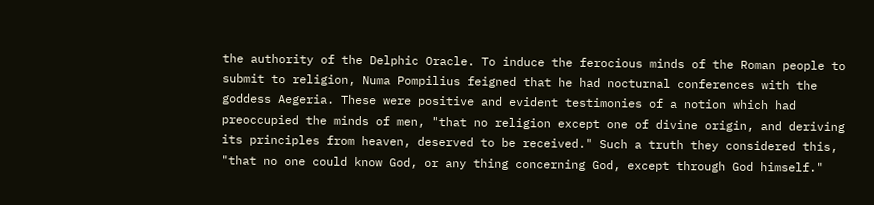the authority of the Delphic Oracle. To induce the ferocious minds of the Roman people to submit to religion, Numa Pompilius feigned that he had nocturnal conferences with the goddess Aegeria. These were positive and evident testimonies of a notion which had preoccupied the minds of men, "that no religion except one of divine origin, and deriving its principles from heaven, deserved to be received." Such a truth they considered this, "that no one could know God, or any thing concerning God, except through God himself."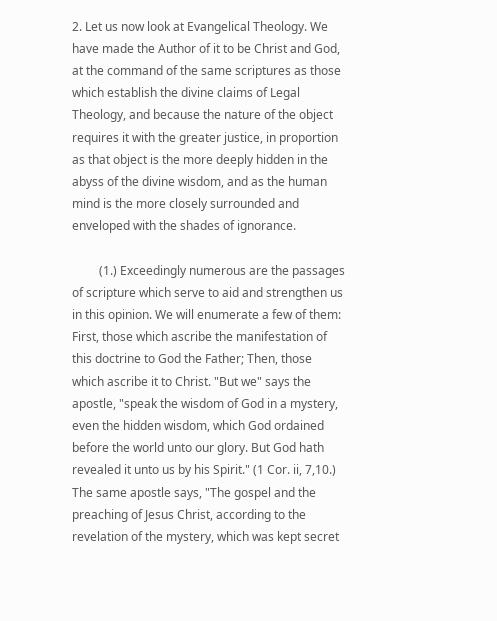2. Let us now look at Evangelical Theology. We have made the Author of it to be Christ and God, at the command of the same scriptures as those which establish the divine claims of Legal Theology, and because the nature of the object requires it with the greater justice, in proportion as that object is the more deeply hidden in the abyss of the divine wisdom, and as the human mind is the more closely surrounded and enveloped with the shades of ignorance.

         (1.) Exceedingly numerous are the passages of scripture which serve to aid and strengthen us in this opinion. We will enumerate a few of them: First, those which ascribe the manifestation of this doctrine to God the Father; Then, those which ascribe it to Christ. "But we" says the apostle, "speak the wisdom of God in a mystery, even the hidden wisdom, which God ordained before the world unto our glory. But God hath revealed it unto us by his Spirit." (1 Cor. ii, 7,10.) The same apostle says, "The gospel and the preaching of Jesus Christ, according to the revelation of the mystery, which was kept secret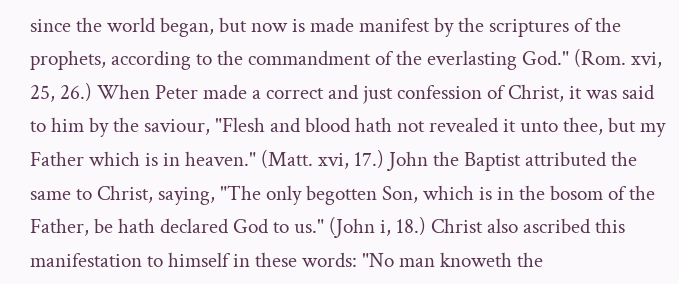since the world began, but now is made manifest by the scriptures of the prophets, according to the commandment of the everlasting God." (Rom. xvi, 25, 26.) When Peter made a correct and just confession of Christ, it was said to him by the saviour, "Flesh and blood hath not revealed it unto thee, but my Father which is in heaven." (Matt. xvi, 17.) John the Baptist attributed the same to Christ, saying, "The only begotten Son, which is in the bosom of the Father, be hath declared God to us." (John i, 18.) Christ also ascribed this manifestation to himself in these words: "No man knoweth the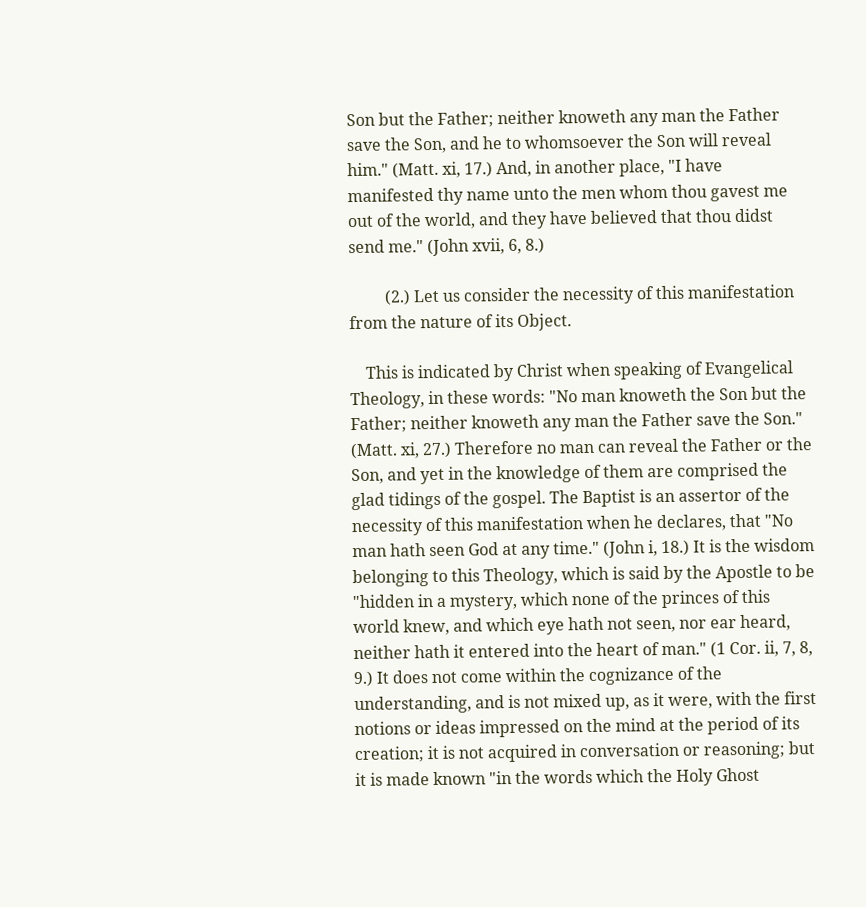Son but the Father; neither knoweth any man the Father save the Son, and he to whomsoever the Son will reveal him." (Matt. xi, 17.) And, in another place, "I have manifested thy name unto the men whom thou gavest me out of the world, and they have believed that thou didst send me." (John xvii, 6, 8.)

         (2.) Let us consider the necessity of this manifestation from the nature of its Object.

    This is indicated by Christ when speaking of Evangelical Theology, in these words: "No man knoweth the Son but the Father; neither knoweth any man the Father save the Son." (Matt. xi, 27.) Therefore no man can reveal the Father or the Son, and yet in the knowledge of them are comprised the glad tidings of the gospel. The Baptist is an assertor of the necessity of this manifestation when he declares, that "No man hath seen God at any time." (John i, 18.) It is the wisdom belonging to this Theology, which is said by the Apostle to be "hidden in a mystery, which none of the princes of this world knew, and which eye hath not seen, nor ear heard, neither hath it entered into the heart of man." (1 Cor. ii, 7, 8, 9.) It does not come within the cognizance of the understanding, and is not mixed up, as it were, with the first notions or ideas impressed on the mind at the period of its creation; it is not acquired in conversation or reasoning; but it is made known "in the words which the Holy Ghost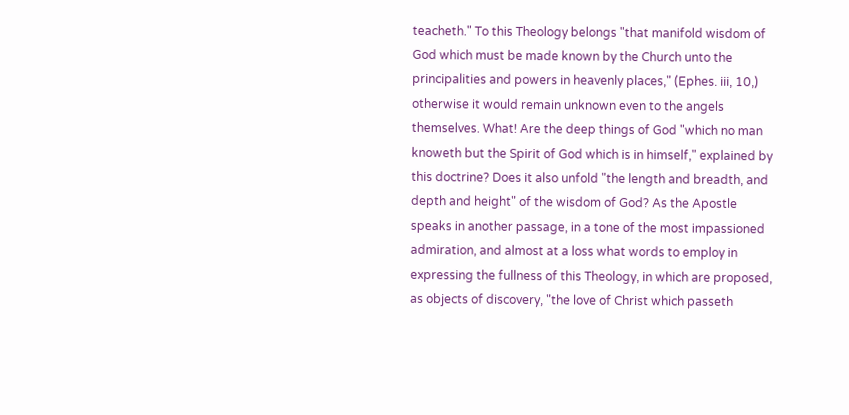teacheth." To this Theology belongs "that manifold wisdom of God which must be made known by the Church unto the principalities and powers in heavenly places," (Ephes. iii, 10,) otherwise it would remain unknown even to the angels themselves. What! Are the deep things of God "which no man knoweth but the Spirit of God which is in himself," explained by this doctrine? Does it also unfold "the length and breadth, and depth and height" of the wisdom of God? As the Apostle speaks in another passage, in a tone of the most impassioned admiration, and almost at a loss what words to employ in expressing the fullness of this Theology, in which are proposed, as objects of discovery, "the love of Christ which passeth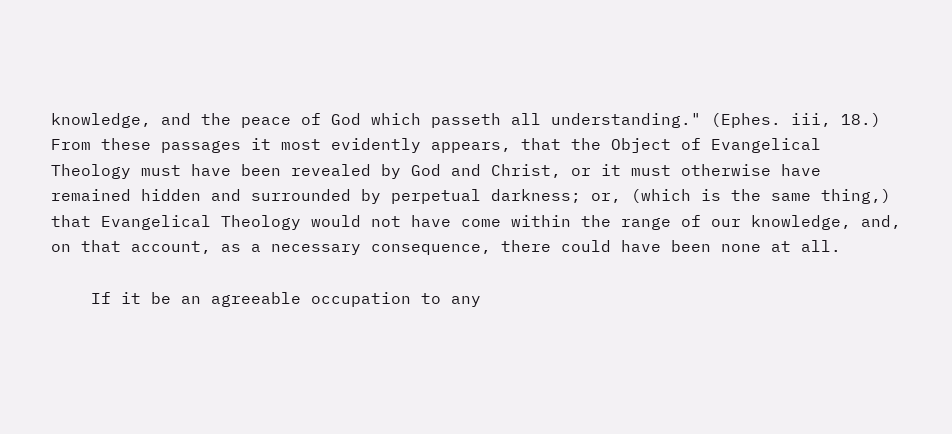knowledge, and the peace of God which passeth all understanding." (Ephes. iii, 18.) From these passages it most evidently appears, that the Object of Evangelical Theology must have been revealed by God and Christ, or it must otherwise have remained hidden and surrounded by perpetual darkness; or, (which is the same thing,) that Evangelical Theology would not have come within the range of our knowledge, and, on that account, as a necessary consequence, there could have been none at all.

    If it be an agreeable occupation to any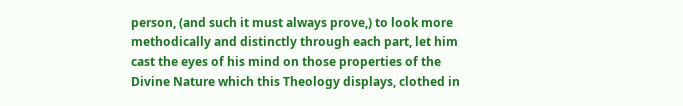person, (and such it must always prove,) to look more methodically and distinctly through each part, let him cast the eyes of his mind on those properties of the Divine Nature which this Theology displays, clothed in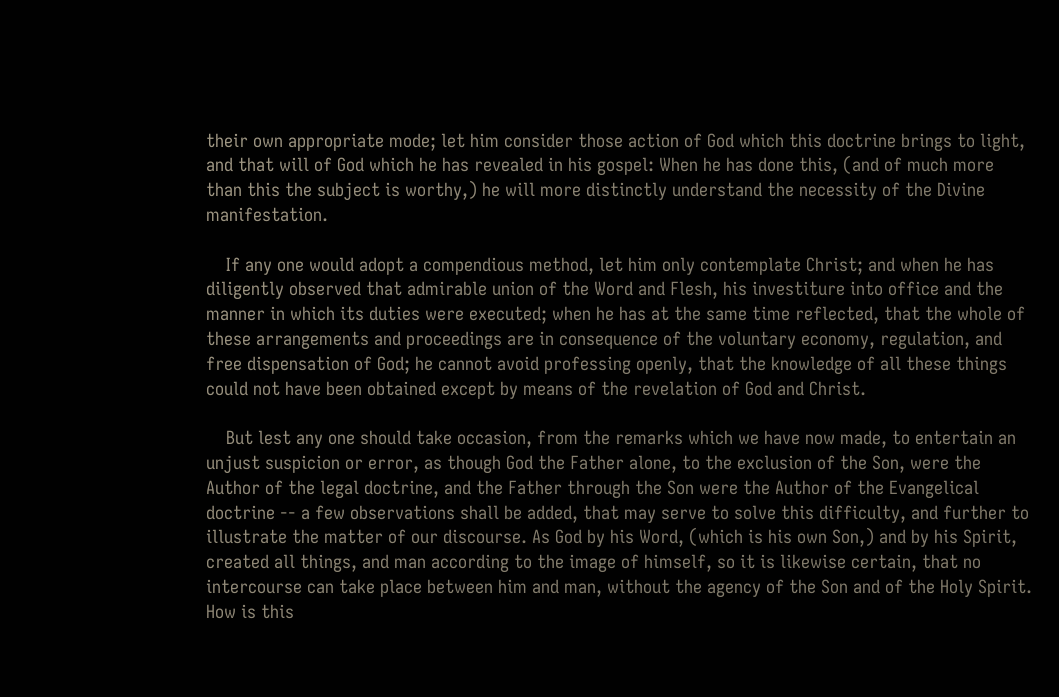their own appropriate mode; let him consider those action of God which this doctrine brings to light, and that will of God which he has revealed in his gospel: When he has done this, (and of much more than this the subject is worthy,) he will more distinctly understand the necessity of the Divine manifestation.

    If any one would adopt a compendious method, let him only contemplate Christ; and when he has diligently observed that admirable union of the Word and Flesh, his investiture into office and the manner in which its duties were executed; when he has at the same time reflected, that the whole of these arrangements and proceedings are in consequence of the voluntary economy, regulation, and free dispensation of God; he cannot avoid professing openly, that the knowledge of all these things could not have been obtained except by means of the revelation of God and Christ.

    But lest any one should take occasion, from the remarks which we have now made, to entertain an unjust suspicion or error, as though God the Father alone, to the exclusion of the Son, were the Author of the legal doctrine, and the Father through the Son were the Author of the Evangelical doctrine -- a few observations shall be added, that may serve to solve this difficulty, and further to illustrate the matter of our discourse. As God by his Word, (which is his own Son,) and by his Spirit, created all things, and man according to the image of himself, so it is likewise certain, that no intercourse can take place between him and man, without the agency of the Son and of the Holy Spirit. How is this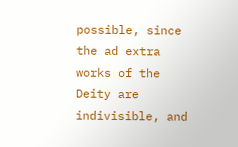possible, since the ad extra works of the Deity are indivisible, and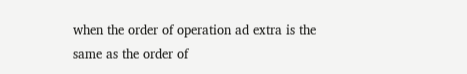when the order of operation ad extra is the same as the order of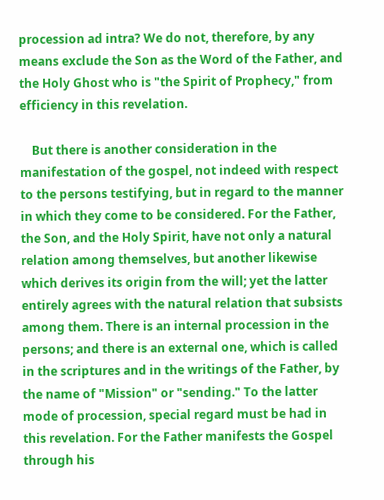procession ad intra? We do not, therefore, by any means exclude the Son as the Word of the Father, and the Holy Ghost who is "the Spirit of Prophecy," from efficiency in this revelation.

    But there is another consideration in the manifestation of the gospel, not indeed with respect to the persons testifying, but in regard to the manner in which they come to be considered. For the Father, the Son, and the Holy Spirit, have not only a natural relation among themselves, but another likewise which derives its origin from the will; yet the latter entirely agrees with the natural relation that subsists among them. There is an internal procession in the persons; and there is an external one, which is called in the scriptures and in the writings of the Father, by the name of "Mission" or "sending." To the latter mode of procession, special regard must be had in this revelation. For the Father manifests the Gospel through his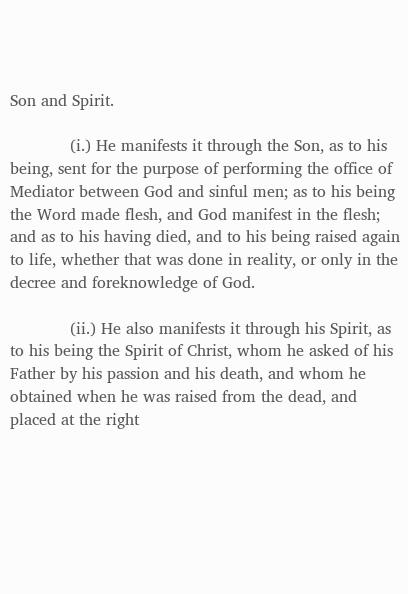Son and Spirit.

            (i.) He manifests it through the Son, as to his being, sent for the purpose of performing the office of Mediator between God and sinful men; as to his being the Word made flesh, and God manifest in the flesh; and as to his having died, and to his being raised again to life, whether that was done in reality, or only in the decree and foreknowledge of God.

            (ii.) He also manifests it through his Spirit, as to his being the Spirit of Christ, whom he asked of his Father by his passion and his death, and whom he obtained when he was raised from the dead, and placed at the right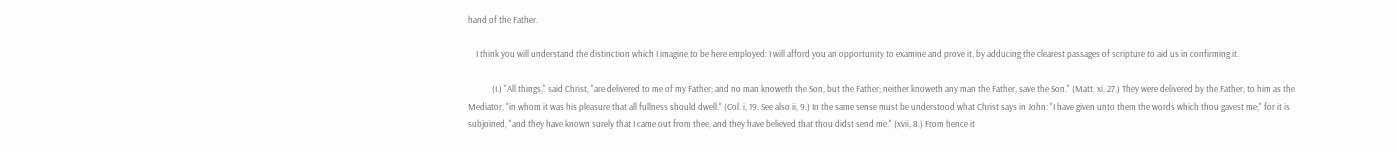hand of the Father.

    I think you will understand the distinction which I imagine to be here employed: I will afford you an opportunity to examine and prove it, by adducing the clearest passages of scripture to aid us in confirming it.

            (I.) "All things," said Christ, "are delivered to me of my Father; and no man knoweth the Son, but the Father; neither knoweth any man the Father, save the Son." (Matt. xi, 27.) They were delivered by the Father, to him as the Mediator, "in whom it was his pleasure that all fullness should dwell." (Col. i, 19. See also ii, 9.) In the same sense must be understood what Christ says in John: "I have given unto them the words which thou gavest me;" for it is subjoined, "and they have known surely that I came out from thee, and they have believed that thou didst send me." (xvii, 8.) From hence it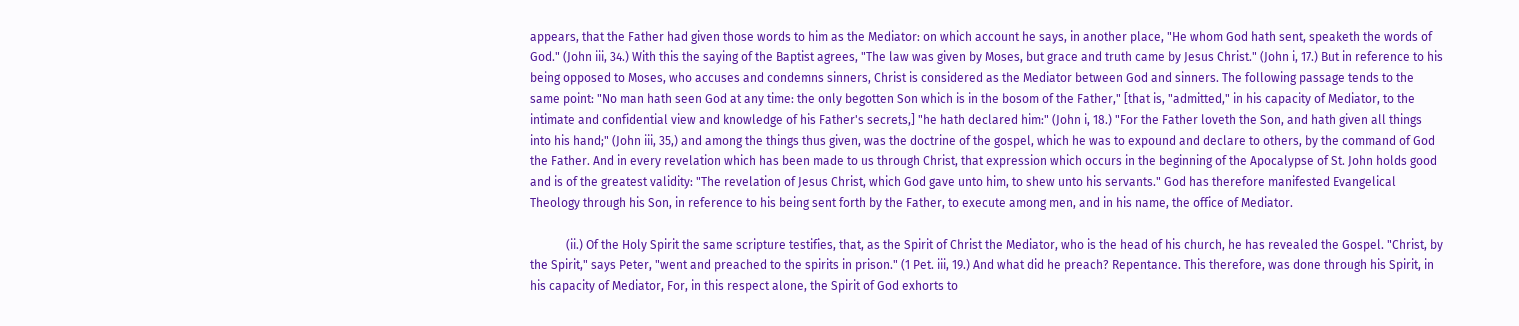appears, that the Father had given those words to him as the Mediator: on which account he says, in another place, "He whom God hath sent, speaketh the words of God." (John iii, 34.) With this the saying of the Baptist agrees, "The law was given by Moses, but grace and truth came by Jesus Christ." (John i, 17.) But in reference to his being opposed to Moses, who accuses and condemns sinners, Christ is considered as the Mediator between God and sinners. The following passage tends to the same point: "No man hath seen God at any time: the only begotten Son which is in the bosom of the Father," [that is, "admitted," in his capacity of Mediator, to the intimate and confidential view and knowledge of his Father's secrets,] "he hath declared him:" (John i, 18.) "For the Father loveth the Son, and hath given all things into his hand;" (John iii, 35,) and among the things thus given, was the doctrine of the gospel, which he was to expound and declare to others, by the command of God the Father. And in every revelation which has been made to us through Christ, that expression which occurs in the beginning of the Apocalypse of St. John holds good and is of the greatest validity: "The revelation of Jesus Christ, which God gave unto him, to shew unto his servants." God has therefore manifested Evangelical Theology through his Son, in reference to his being sent forth by the Father, to execute among men, and in his name, the office of Mediator.

            (ii.) Of the Holy Spirit the same scripture testifies, that, as the Spirit of Christ the Mediator, who is the head of his church, he has revealed the Gospel. "Christ, by the Spirit," says Peter, "went and preached to the spirits in prison." (1 Pet. iii, 19.) And what did he preach? Repentance. This therefore, was done through his Spirit, in his capacity of Mediator, For, in this respect alone, the Spirit of God exhorts to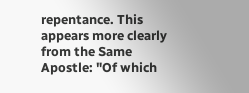repentance. This appears more clearly from the Same Apostle: "Of which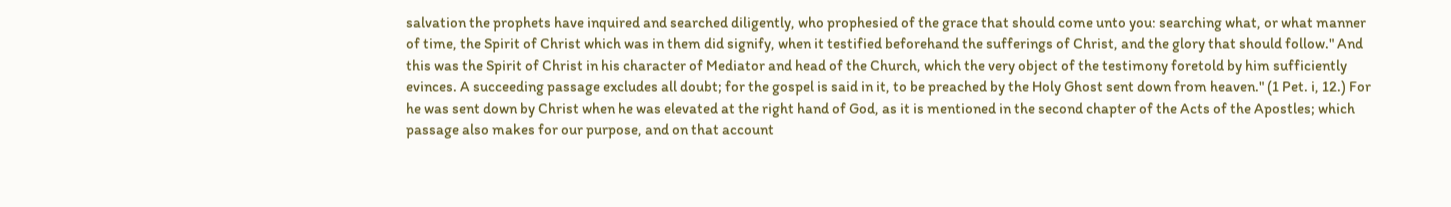salvation the prophets have inquired and searched diligently, who prophesied of the grace that should come unto you: searching what, or what manner of time, the Spirit of Christ which was in them did signify, when it testified beforehand the sufferings of Christ, and the glory that should follow." And this was the Spirit of Christ in his character of Mediator and head of the Church, which the very object of the testimony foretold by him sufficiently evinces. A succeeding passage excludes all doubt; for the gospel is said in it, to be preached by the Holy Ghost sent down from heaven." (1 Pet. i, 12.) For he was sent down by Christ when he was elevated at the right hand of God, as it is mentioned in the second chapter of the Acts of the Apostles; which passage also makes for our purpose, and on that account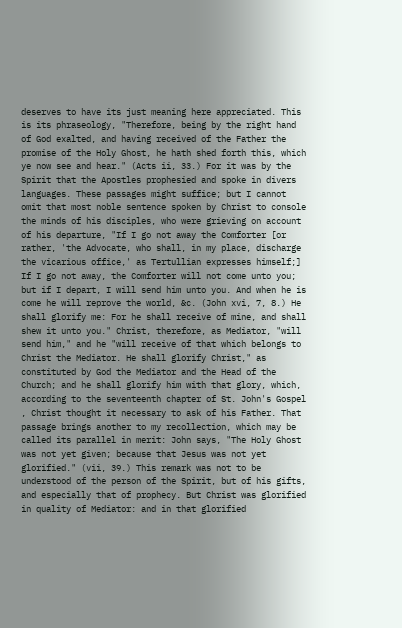deserves to have its just meaning here appreciated. This is its phraseology, "Therefore, being by the right hand of God exalted, and having received of the Father the promise of the Holy Ghost, he hath shed forth this, which ye now see and hear." (Acts ii, 33.) For it was by the Spirit that the Apostles prophesied and spoke in divers languages. These passages might suffice; but I cannot omit that most noble sentence spoken by Christ to console the minds of his disciples, who were grieving on account of his departure, "If I go not away the Comforter [or rather, 'the Advocate, who shall, in my place, discharge the vicarious office,' as Tertullian expresses himself;] If I go not away, the Comforter will not come unto you; but if I depart, I will send him unto you. And when he is come he will reprove the world, &c. (John xvi, 7, 8.) He shall glorify me: For he shall receive of mine, and shall shew it unto you." Christ, therefore, as Mediator, "will send him," and he "will receive of that which belongs to Christ the Mediator. He shall glorify Christ," as constituted by God the Mediator and the Head of the Church; and he shall glorify him with that glory, which, according to the seventeenth chapter of St. John's Gospel , Christ thought it necessary to ask of his Father. That passage brings another to my recollection, which may be called its parallel in merit: John says, "The Holy Ghost was not yet given; because that Jesus was not yet glorified." (vii, 39.) This remark was not to be understood of the person of the Spirit, but of his gifts, and especially that of prophecy. But Christ was glorified in quality of Mediator: and in that glorified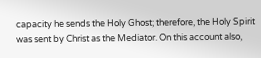capacity he sends the Holy Ghost; therefore, the Holy Spirit was sent by Christ as the Mediator. On this account also,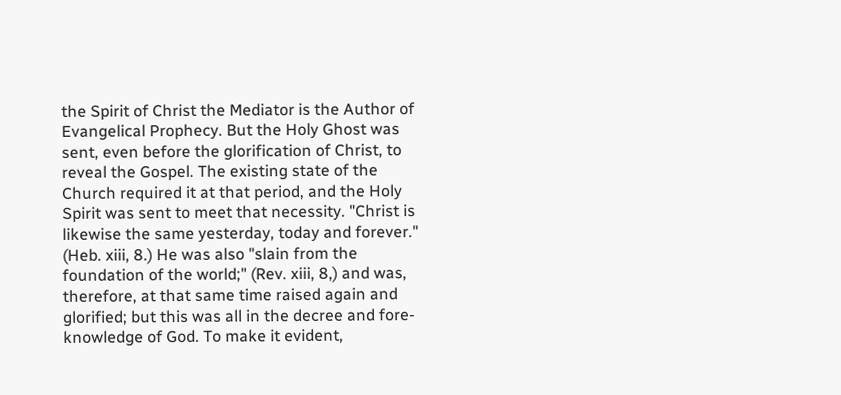the Spirit of Christ the Mediator is the Author of Evangelical Prophecy. But the Holy Ghost was sent, even before the glorification of Christ, to reveal the Gospel. The existing state of the Church required it at that period, and the Holy Spirit was sent to meet that necessity. "Christ is likewise the same yesterday, today and forever." (Heb. xiii, 8.) He was also "slain from the foundation of the world;" (Rev. xiii, 8,) and was, therefore, at that same time raised again and glorified; but this was all in the decree and fore-knowledge of God. To make it evident,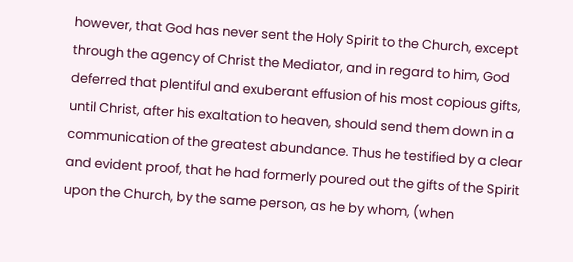however, that God has never sent the Holy Spirit to the Church, except through the agency of Christ the Mediator, and in regard to him, God deferred that plentiful and exuberant effusion of his most copious gifts, until Christ, after his exaltation to heaven, should send them down in a communication of the greatest abundance. Thus he testified by a clear and evident proof, that he had formerly poured out the gifts of the Spirit upon the Church, by the same person, as he by whom, (when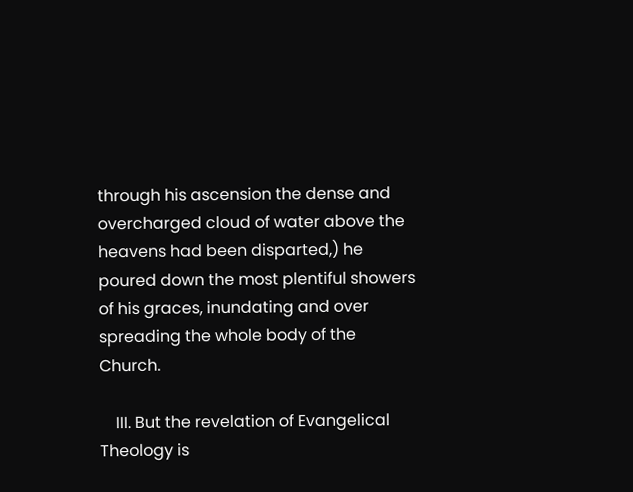through his ascension the dense and overcharged cloud of water above the heavens had been disparted,) he poured down the most plentiful showers of his graces, inundating and over spreading the whole body of the Church.

    III. But the revelation of Evangelical Theology is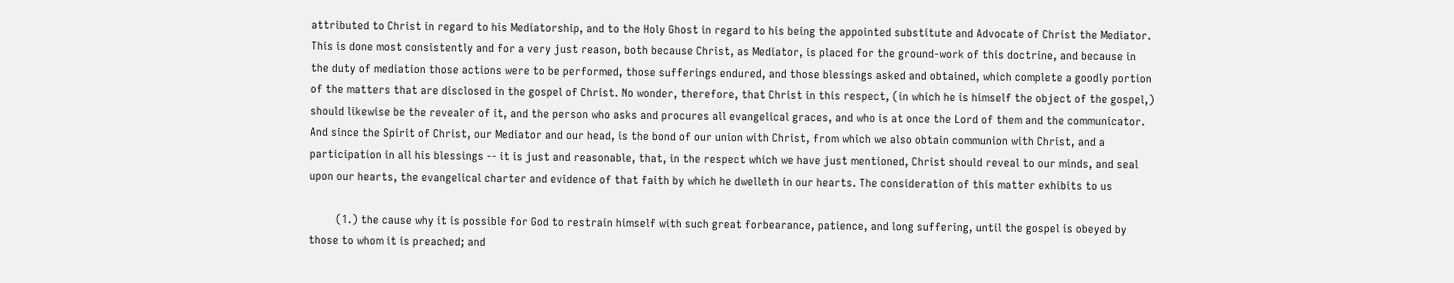attributed to Christ in regard to his Mediatorship, and to the Holy Ghost in regard to his being the appointed substitute and Advocate of Christ the Mediator. This is done most consistently and for a very just reason, both because Christ, as Mediator, is placed for the ground-work of this doctrine, and because in the duty of mediation those actions were to be performed, those sufferings endured, and those blessings asked and obtained, which complete a goodly portion of the matters that are disclosed in the gospel of Christ. No wonder, therefore, that Christ in this respect, (in which he is himself the object of the gospel,) should likewise be the revealer of it, and the person who asks and procures all evangelical graces, and who is at once the Lord of them and the communicator. And since the Spirit of Christ, our Mediator and our head, is the bond of our union with Christ, from which we also obtain communion with Christ, and a participation in all his blessings -- it is just and reasonable, that, in the respect which we have just mentioned, Christ should reveal to our minds, and seal upon our hearts, the evangelical charter and evidence of that faith by which he dwelleth in our hearts. The consideration of this matter exhibits to us

         (1.) the cause why it is possible for God to restrain himself with such great forbearance, patience, and long suffering, until the gospel is obeyed by those to whom it is preached; and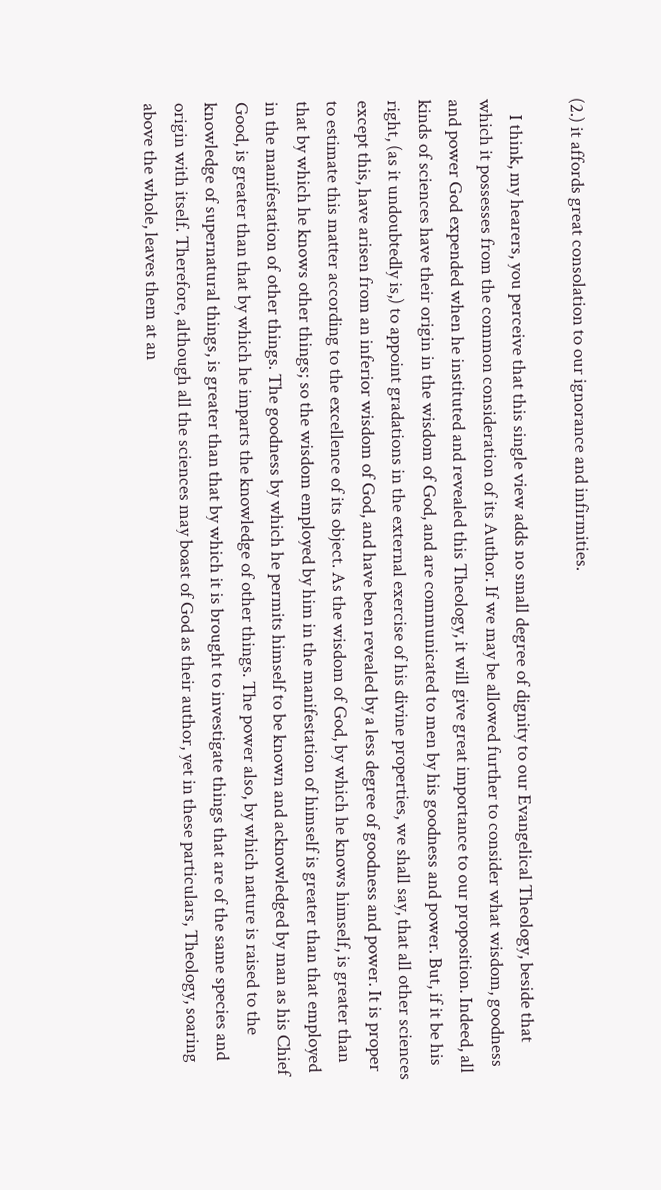(2.) it affords great consolation to our ignorance and infirmities.

    I think, my hearers, you perceive that this single view adds no small degree of dignity to our Evangelical Theology, beside that which it possesses from the common consideration of its Author. If we may be allowed further to consider what wisdom, goodness and power God expended when he instituted and revealed this Theology, it will give great importance to our proposition. Indeed, all kinds of sciences have their origin in the wisdom of God, and are communicated to men by his goodness and power. But, if it be his right, (as it undoubtedly is,) to appoint gradations in the external exercise of his divine properties, we shall say, that all other sciences except this, have arisen from an inferior wisdom of God, and have been revealed by a less degree of goodness and power. It is proper to estimate this matter according to the excellence of its object. As the wisdom of God, by which he knows himself, is greater than that by which he knows other things; so the wisdom employed by him in the manifestation of himself is greater than that employed in the manifestation of other things. The goodness by which he permits himself to be known and acknowledged by man as his Chief Good, is greater than that by which he imparts the knowledge of other things. The power also, by which nature is raised to the knowledge of supernatural things, is greater than that by which it is brought to investigate things that are of the same species and origin with itself. Therefore, although all the sciences may boast of God as their author, yet in these particulars, Theology, soaring above the whole, leaves them at an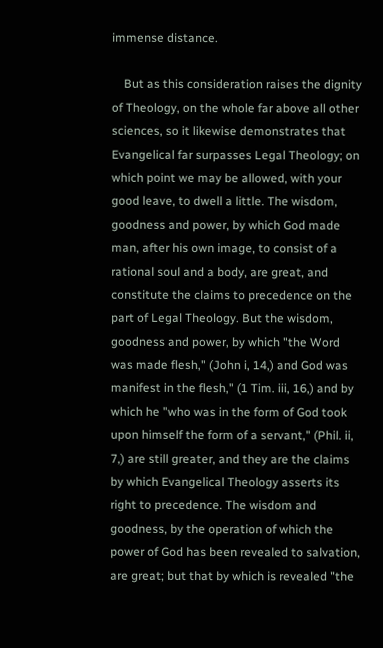immense distance.

    But as this consideration raises the dignity of Theology, on the whole far above all other sciences, so it likewise demonstrates that Evangelical far surpasses Legal Theology; on which point we may be allowed, with your good leave, to dwell a little. The wisdom, goodness and power, by which God made man, after his own image, to consist of a rational soul and a body, are great, and constitute the claims to precedence on the part of Legal Theology. But the wisdom, goodness and power, by which "the Word was made flesh," (John i, 14,) and God was manifest in the flesh," (1 Tim. iii, 16,) and by which he "who was in the form of God took upon himself the form of a servant," (Phil. ii, 7,) are still greater, and they are the claims by which Evangelical Theology asserts its right to precedence. The wisdom and goodness, by the operation of which the power of God has been revealed to salvation, are great; but that by which is revealed "the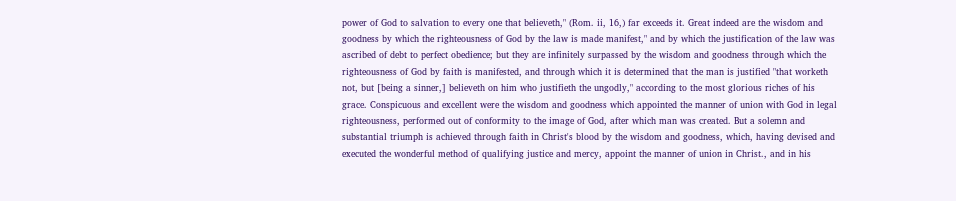power of God to salvation to every one that believeth," (Rom. ii, 16,) far exceeds it. Great indeed are the wisdom and goodness by which the righteousness of God by the law is made manifest," and by which the justification of the law was ascribed of debt to perfect obedience; but they are infinitely surpassed by the wisdom and goodness through which the righteousness of God by faith is manifested, and through which it is determined that the man is justified "that worketh not, but [being a sinner,] believeth on him who justifieth the ungodly," according to the most glorious riches of his grace. Conspicuous and excellent were the wisdom and goodness which appointed the manner of union with God in legal righteousness, performed out of conformity to the image of God, after which man was created. But a solemn and substantial triumph is achieved through faith in Christ's blood by the wisdom and goodness, which, having devised and executed the wonderful method of qualifying justice and mercy, appoint the manner of union in Christ., and in his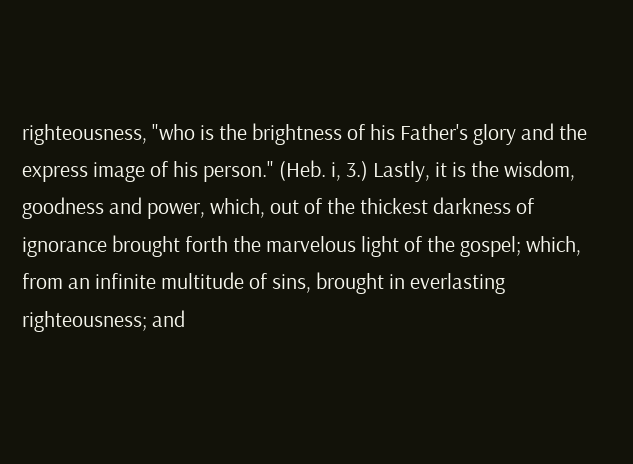righteousness, "who is the brightness of his Father's glory and the express image of his person." (Heb. i, 3.) Lastly, it is the wisdom, goodness and power, which, out of the thickest darkness of ignorance brought forth the marvelous light of the gospel; which, from an infinite multitude of sins, brought in everlasting righteousness; and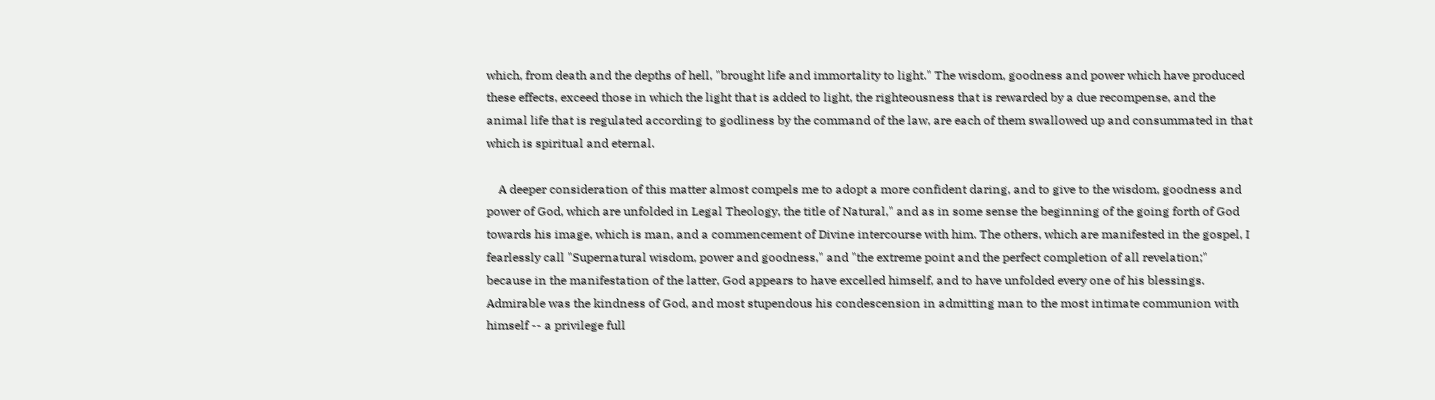which, from death and the depths of hell, "brought life and immortality to light." The wisdom, goodness and power which have produced these effects, exceed those in which the light that is added to light, the righteousness that is rewarded by a due recompense, and the animal life that is regulated according to godliness by the command of the law, are each of them swallowed up and consummated in that which is spiritual and eternal.

    A deeper consideration of this matter almost compels me to adopt a more confident daring, and to give to the wisdom, goodness and power of God, which are unfolded in Legal Theology, the title of Natural," and as in some sense the beginning of the going forth of God towards his image, which is man, and a commencement of Divine intercourse with him. The others, which are manifested in the gospel, I fearlessly call "Supernatural wisdom, power and goodness," and "the extreme point and the perfect completion of all revelation;" because in the manifestation of the latter, God appears to have excelled himself, and to have unfolded every one of his blessings. Admirable was the kindness of God, and most stupendous his condescension in admitting man to the most intimate communion with himself -- a privilege full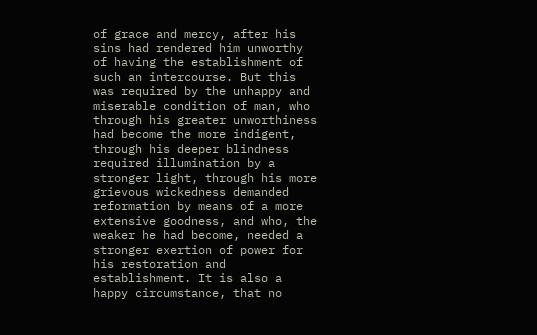of grace and mercy, after his sins had rendered him unworthy of having the establishment of such an intercourse. But this was required by the unhappy and miserable condition of man, who through his greater unworthiness had become the more indigent, through his deeper blindness required illumination by a stronger light, through his more grievous wickedness demanded reformation by means of a more extensive goodness, and who, the weaker he had become, needed a stronger exertion of power for his restoration and establishment. It is also a happy circumstance, that no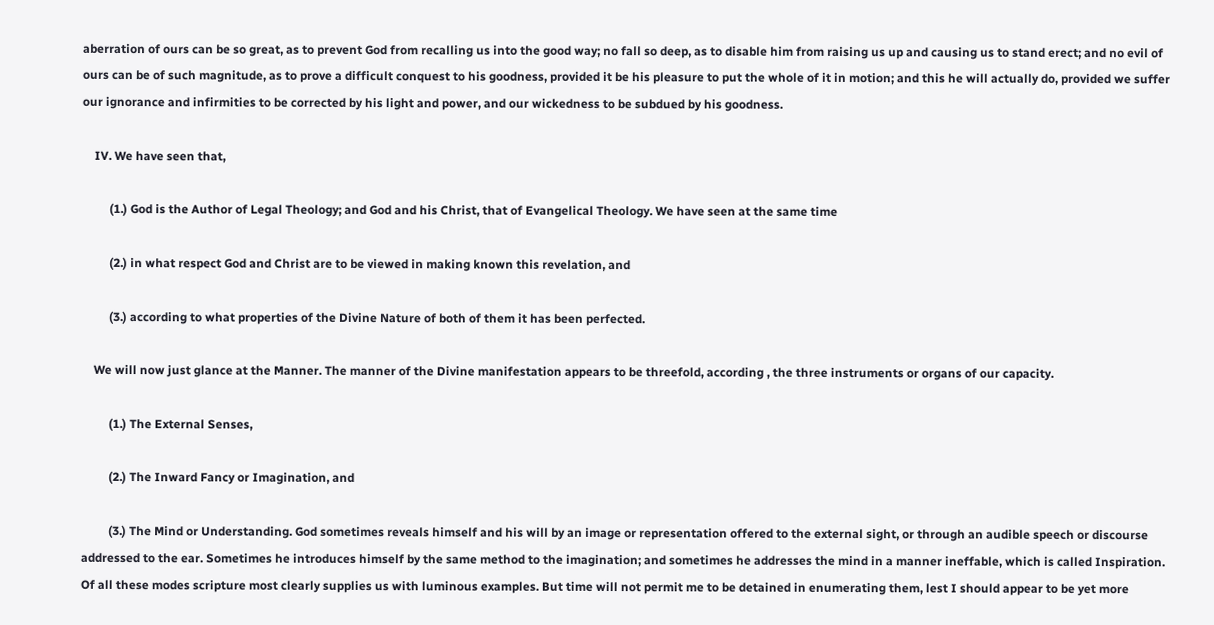aberration of ours can be so great, as to prevent God from recalling us into the good way; no fall so deep, as to disable him from raising us up and causing us to stand erect; and no evil of ours can be of such magnitude, as to prove a difficult conquest to his goodness, provided it be his pleasure to put the whole of it in motion; and this he will actually do, provided we suffer our ignorance and infirmities to be corrected by his light and power, and our wickedness to be subdued by his goodness.

    IV. We have seen that,

         (1.) God is the Author of Legal Theology; and God and his Christ, that of Evangelical Theology. We have seen at the same time

         (2.) in what respect God and Christ are to be viewed in making known this revelation, and

         (3.) according to what properties of the Divine Nature of both of them it has been perfected.

    We will now just glance at the Manner. The manner of the Divine manifestation appears to be threefold, according , the three instruments or organs of our capacity.

         (1.) The External Senses,

         (2.) The Inward Fancy or Imagination, and

         (3.) The Mind or Understanding. God sometimes reveals himself and his will by an image or representation offered to the external sight, or through an audible speech or discourse addressed to the ear. Sometimes he introduces himself by the same method to the imagination; and sometimes he addresses the mind in a manner ineffable, which is called Inspiration. Of all these modes scripture most clearly supplies us with luminous examples. But time will not permit me to be detained in enumerating them, lest I should appear to be yet more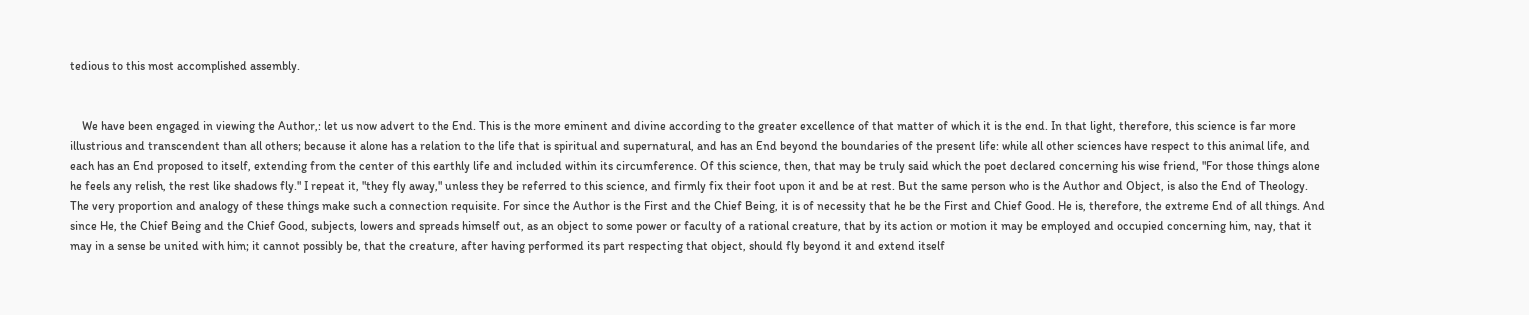tedious to this most accomplished assembly.


    We have been engaged in viewing the Author,: let us now advert to the End. This is the more eminent and divine according to the greater excellence of that matter of which it is the end. In that light, therefore, this science is far more illustrious and transcendent than all others; because it alone has a relation to the life that is spiritual and supernatural, and has an End beyond the boundaries of the present life: while all other sciences have respect to this animal life, and each has an End proposed to itself, extending from the center of this earthly life and included within its circumference. Of this science, then, that may be truly said which the poet declared concerning his wise friend, "For those things alone he feels any relish, the rest like shadows fly." I repeat it, "they fly away," unless they be referred to this science, and firmly fix their foot upon it and be at rest. But the same person who is the Author and Object, is also the End of Theology. The very proportion and analogy of these things make such a connection requisite. For since the Author is the First and the Chief Being, it is of necessity that he be the First and Chief Good. He is, therefore, the extreme End of all things. And since He, the Chief Being and the Chief Good, subjects, lowers and spreads himself out, as an object to some power or faculty of a rational creature, that by its action or motion it may be employed and occupied concerning him, nay, that it may in a sense be united with him; it cannot possibly be, that the creature, after having performed its part respecting that object, should fly beyond it and extend itself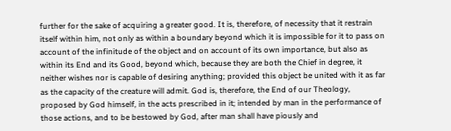further for the sake of acquiring a greater good. It is, therefore, of necessity that it restrain itself within him, not only as within a boundary beyond which it is impossible for it to pass on account of the infinitude of the object and on account of its own importance, but also as within its End and its Good, beyond which, because they are both the Chief in degree, it neither wishes nor is capable of desiring anything; provided this object be united with it as far as the capacity of the creature will admit. God is, therefore, the End of our Theology, proposed by God himself, in the acts prescribed in it; intended by man in the performance of those actions, and to be bestowed by God, after man shall have piously and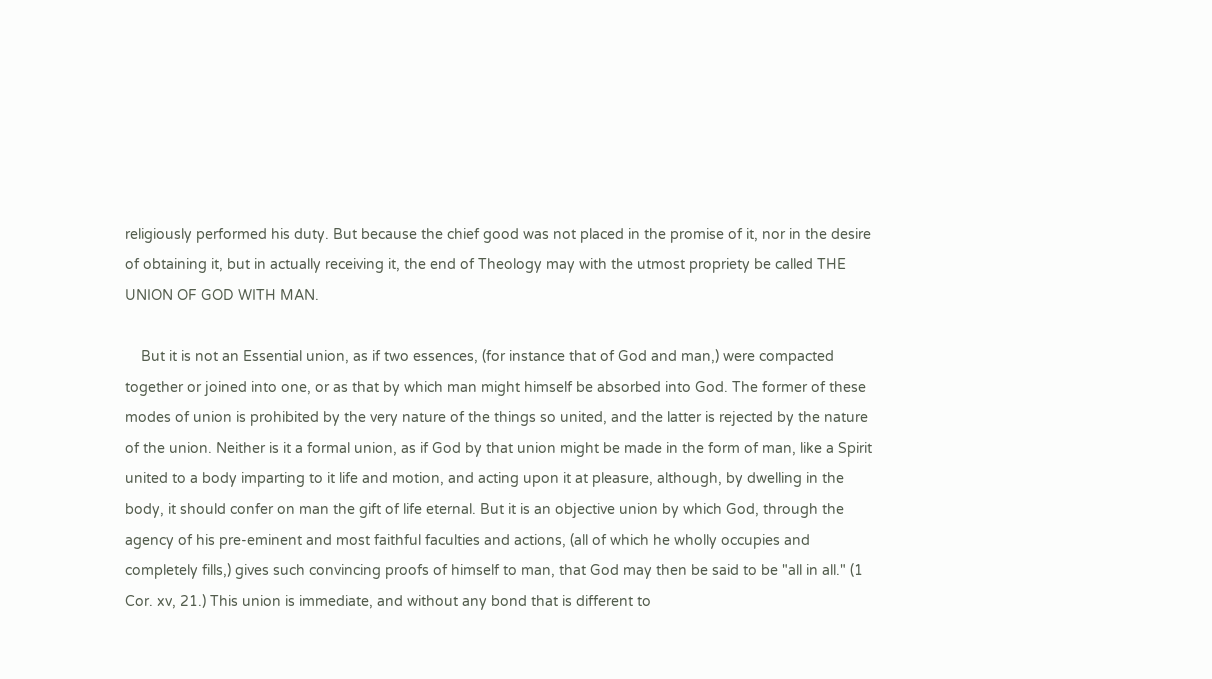religiously performed his duty. But because the chief good was not placed in the promise of it, nor in the desire of obtaining it, but in actually receiving it, the end of Theology may with the utmost propriety be called THE UNION OF GOD WITH MAN.

    But it is not an Essential union, as if two essences, (for instance that of God and man,) were compacted together or joined into one, or as that by which man might himself be absorbed into God. The former of these modes of union is prohibited by the very nature of the things so united, and the latter is rejected by the nature of the union. Neither is it a formal union, as if God by that union might be made in the form of man, like a Spirit united to a body imparting to it life and motion, and acting upon it at pleasure, although, by dwelling in the body, it should confer on man the gift of life eternal. But it is an objective union by which God, through the agency of his pre-eminent and most faithful faculties and actions, (all of which he wholly occupies and completely fills,) gives such convincing proofs of himself to man, that God may then be said to be "all in all." (1 Cor. xv, 21.) This union is immediate, and without any bond that is different to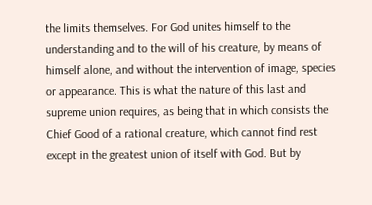the limits themselves. For God unites himself to the understanding and to the will of his creature, by means of himself alone, and without the intervention of image, species or appearance. This is what the nature of this last and supreme union requires, as being that in which consists the Chief Good of a rational creature, which cannot find rest except in the greatest union of itself with God. But by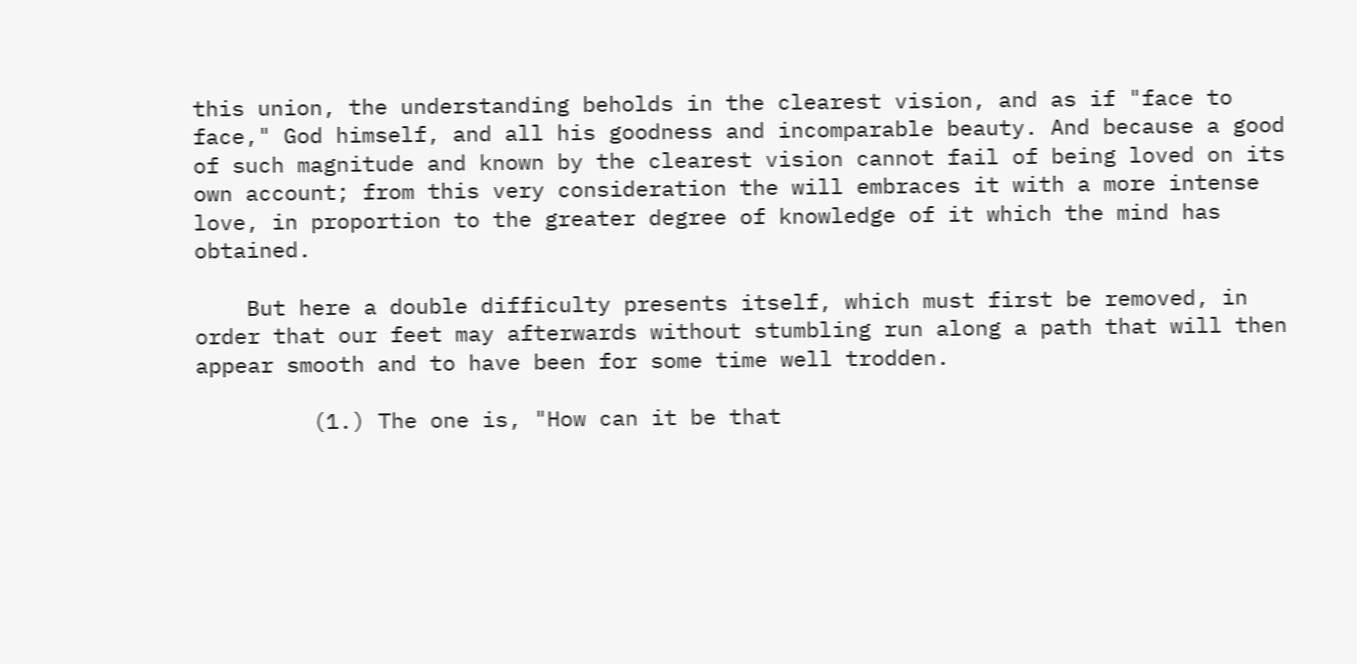this union, the understanding beholds in the clearest vision, and as if "face to face," God himself, and all his goodness and incomparable beauty. And because a good of such magnitude and known by the clearest vision cannot fail of being loved on its own account; from this very consideration the will embraces it with a more intense love, in proportion to the greater degree of knowledge of it which the mind has obtained.

    But here a double difficulty presents itself, which must first be removed, in order that our feet may afterwards without stumbling run along a path that will then appear smooth and to have been for some time well trodden.

         (1.) The one is, "How can it be that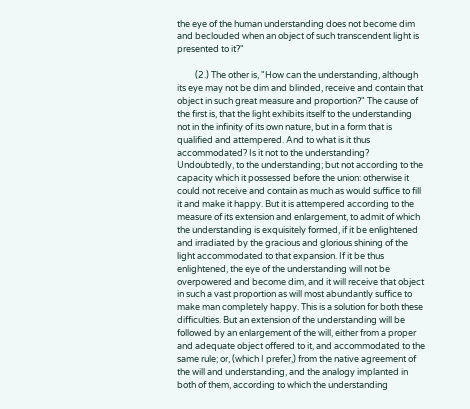the eye of the human understanding does not become dim and beclouded when an object of such transcendent light is presented to it?"

         (2.) The other is, "How can the understanding, although its eye may not be dim and blinded, receive and contain that object in such great measure and proportion?" The cause of the first is, that the light exhibits itself to the understanding not in the infinity of its own nature, but in a form that is qualified and attempered. And to what is it thus accommodated? Is it not to the understanding? Undoubtedly, to the understanding; but not according to the capacity which it possessed before the union: otherwise it could not receive and contain as much as would suffice to fill it and make it happy. But it is attempered according to the measure of its extension and enlargement, to admit of which the understanding is exquisitely formed, if it be enlightened and irradiated by the gracious and glorious shining of the light accommodated to that expansion. If it be thus enlightened, the eye of the understanding will not be overpowered and become dim, and it will receive that object in such a vast proportion as will most abundantly suffice to make man completely happy. This is a solution for both these difficulties. But an extension of the understanding will be followed by an enlargement of the will, either from a proper and adequate object offered to it, and accommodated to the same rule; or, (which I prefer,) from the native agreement of the will and understanding, and the analogy implanted in both of them, according to which the understanding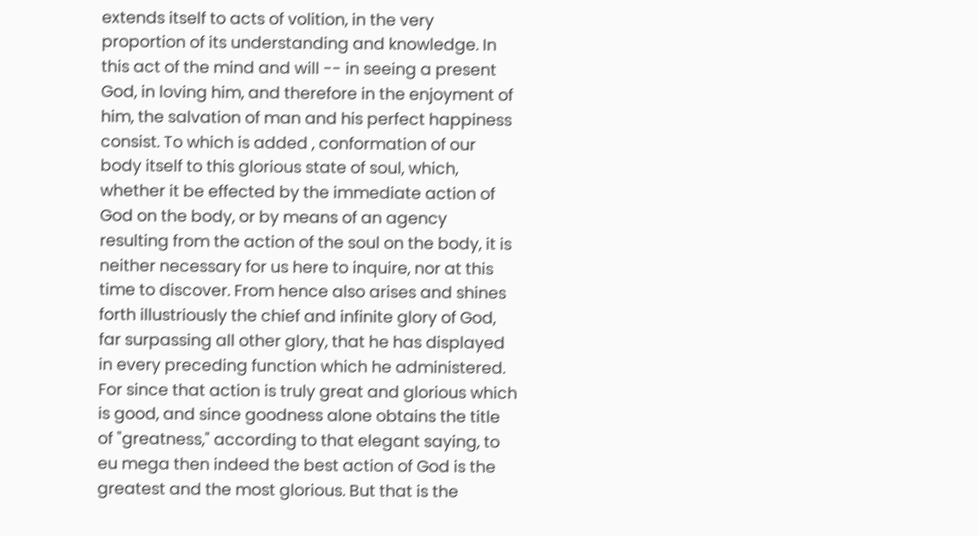extends itself to acts of volition, in the very proportion of its understanding and knowledge. In this act of the mind and will -- in seeing a present God, in loving him, and therefore in the enjoyment of him, the salvation of man and his perfect happiness consist. To which is added , conformation of our body itself to this glorious state of soul, which, whether it be effected by the immediate action of God on the body, or by means of an agency resulting from the action of the soul on the body, it is neither necessary for us here to inquire, nor at this time to discover. From hence also arises and shines forth illustriously the chief and infinite glory of God, far surpassing all other glory, that he has displayed in every preceding function which he administered. For since that action is truly great and glorious which is good, and since goodness alone obtains the title of "greatness," according to that elegant saying, to eu mega then indeed the best action of God is the greatest and the most glorious. But that is the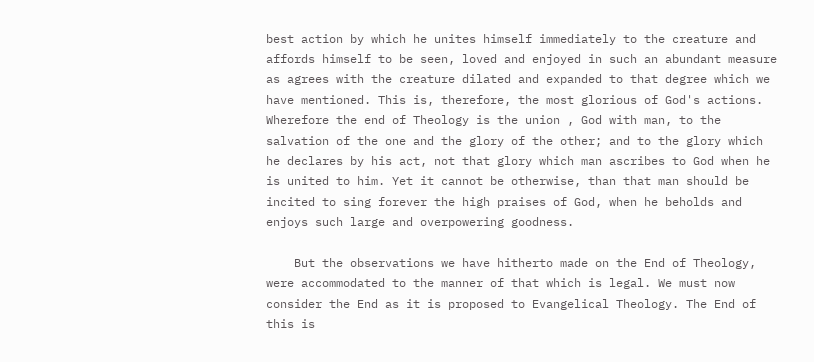best action by which he unites himself immediately to the creature and affords himself to be seen, loved and enjoyed in such an abundant measure as agrees with the creature dilated and expanded to that degree which we have mentioned. This is, therefore, the most glorious of God's actions. Wherefore the end of Theology is the union , God with man, to the salvation of the one and the glory of the other; and to the glory which he declares by his act, not that glory which man ascribes to God when he is united to him. Yet it cannot be otherwise, than that man should be incited to sing forever the high praises of God, when he beholds and enjoys such large and overpowering goodness.

    But the observations we have hitherto made on the End of Theology, were accommodated to the manner of that which is legal. We must now consider the End as it is proposed to Evangelical Theology. The End of this is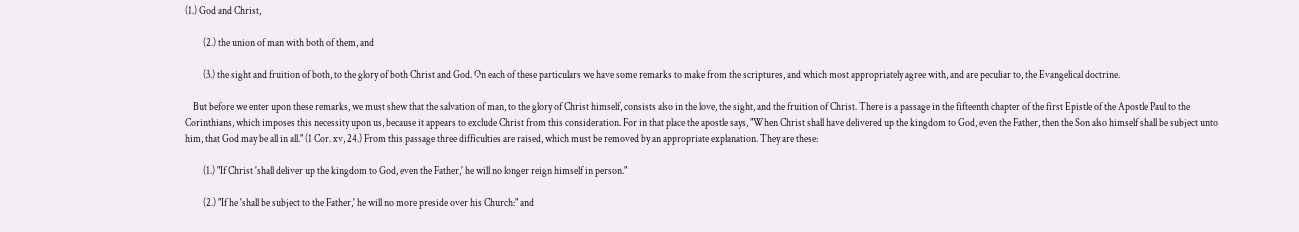(1.) God and Christ,

         (2.) the union of man with both of them, and

         (3.) the sight and fruition of both, to the glory of both Christ and God. On each of these particulars we have some remarks to make from the scriptures, and which most appropriately agree with, and are peculiar to, the Evangelical doctrine.

    But before we enter upon these remarks, we must shew that the salvation of man, to the glory of Christ himself, consists also in the love, the sight, and the fruition of Christ. There is a passage in the fifteenth chapter of the first Epistle of the Apostle Paul to the Corinthians, which imposes this necessity upon us, because it appears to exclude Christ from this consideration. For in that place the apostle says, "When Christ shall have delivered up the kingdom to God, even the Father, then the Son also himself shall be subject unto him, that God may be all in all." (1 Cor. xv, 24.) From this passage three difficulties are raised, which must be removed by an appropriate explanation. They are these:

         (1.) "If Christ 'shall deliver up the kingdom to God, even the Father,' he will no longer reign himself in person."

         (2.) "If he 'shall be subject to the Father,' he will no more preside over his Church:" and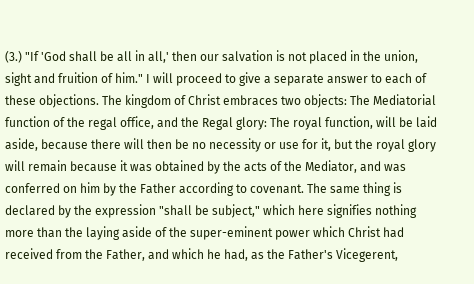(3.) "If 'God shall be all in all,' then our salvation is not placed in the union, sight and fruition of him." I will proceed to give a separate answer to each of these objections. The kingdom of Christ embraces two objects: The Mediatorial function of the regal office, and the Regal glory: The royal function, will be laid aside, because there will then be no necessity or use for it, but the royal glory will remain because it was obtained by the acts of the Mediator, and was conferred on him by the Father according to covenant. The same thing is declared by the expression "shall be subject," which here signifies nothing more than the laying aside of the super-eminent power which Christ had received from the Father, and which he had, as the Father's Vicegerent,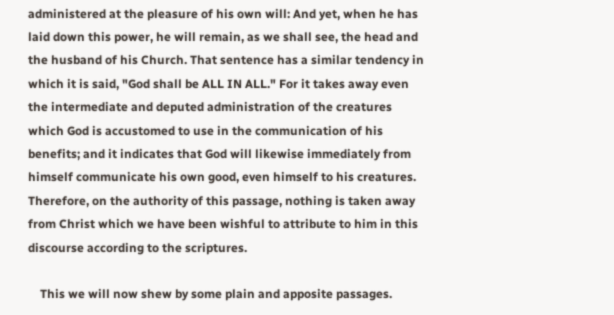administered at the pleasure of his own will: And yet, when he has laid down this power, he will remain, as we shall see, the head and the husband of his Church. That sentence has a similar tendency in which it is said, "God shall be ALL IN ALL." For it takes away even the intermediate and deputed administration of the creatures which God is accustomed to use in the communication of his benefits; and it indicates that God will likewise immediately from himself communicate his own good, even himself to his creatures. Therefore, on the authority of this passage, nothing is taken away from Christ which we have been wishful to attribute to him in this discourse according to the scriptures.

    This we will now shew by some plain and apposite passages.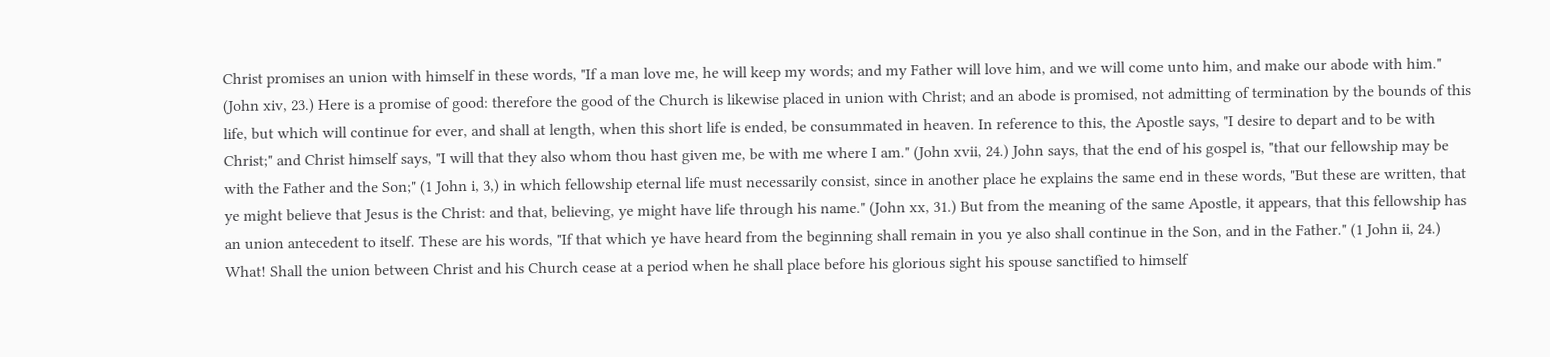Christ promises an union with himself in these words, "If a man love me, he will keep my words; and my Father will love him, and we will come unto him, and make our abode with him." (John xiv, 23.) Here is a promise of good: therefore the good of the Church is likewise placed in union with Christ; and an abode is promised, not admitting of termination by the bounds of this life, but which will continue for ever, and shall at length, when this short life is ended, be consummated in heaven. In reference to this, the Apostle says, "I desire to depart and to be with Christ;" and Christ himself says, "I will that they also whom thou hast given me, be with me where I am." (John xvii, 24.) John says, that the end of his gospel is, "that our fellowship may be with the Father and the Son;" (1 John i, 3,) in which fellowship eternal life must necessarily consist, since in another place he explains the same end in these words, "But these are written, that ye might believe that Jesus is the Christ: and that, believing, ye might have life through his name." (John xx, 31.) But from the meaning of the same Apostle, it appears, that this fellowship has an union antecedent to itself. These are his words, "If that which ye have heard from the beginning shall remain in you ye also shall continue in the Son, and in the Father." (1 John ii, 24.) What! Shall the union between Christ and his Church cease at a period when he shall place before his glorious sight his spouse sanctified to himself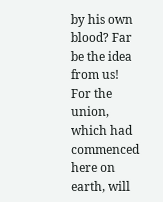by his own blood? Far be the idea from us! For the union, which had commenced here on earth, will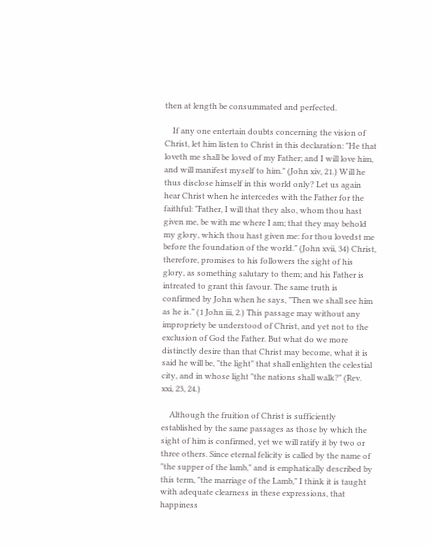then at length be consummated and perfected.

    If any one entertain doubts concerning the vision of Christ, let him listen to Christ in this declaration: "He that loveth me shall be loved of my Father; and I will love him, and will manifest myself to him." (John xiv, 21.) Will he thus disclose himself in this world only? Let us again hear Christ when he intercedes with the Father for the faithful: "Father, I will that they also, whom thou hast given me, be with me where I am; that they may behold my glory, which thou hast given me: for thou lovedst me before the foundation of the world." (John xvii, 34) Christ, therefore, promises to his followers the sight of his glory, as something salutary to them; and his Father is intreated to grant this favour. The same truth is confirmed by John when he says, "Then we shall see him as he is." (1 John iii, 2.) This passage may without any impropriety be understood of Christ, and yet not to the exclusion of God the Father. But what do we more distinctly desire than that Christ may become, what it is said he will be, "the light" that shall enlighten the celestial city, and in whose light "the nations shall walk?" (Rev. xxi, 23, 24.)

    Although the fruition of Christ is sufficiently established by the same passages as those by which the sight of him is confirmed, yet we will ratify it by two or three others. Since eternal felicity is called by the name of "the supper of the lamb," and is emphatically described by this term, "the marriage of the Lamb," I think it is taught with adequate clearness in these expressions, that happiness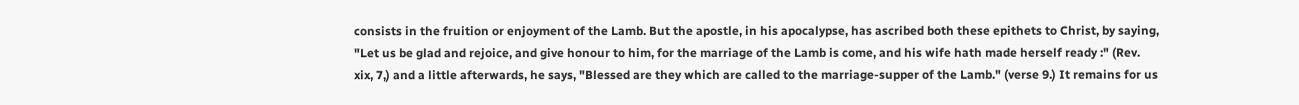consists in the fruition or enjoyment of the Lamb. But the apostle, in his apocalypse, has ascribed both these epithets to Christ, by saying, "Let us be glad and rejoice, and give honour to him, for the marriage of the Lamb is come, and his wife hath made herself ready :" (Rev. xix, 7,) and a little afterwards, he says, "Blessed are they which are called to the marriage-supper of the Lamb." (verse 9.) It remains for us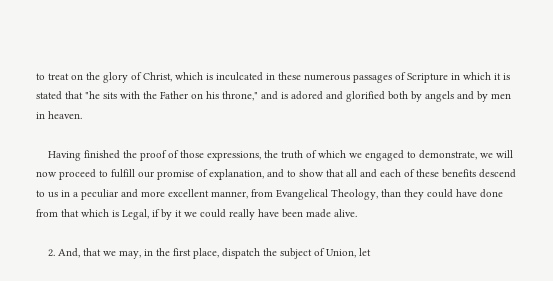to treat on the glory of Christ, which is inculcated in these numerous passages of Scripture in which it is stated that "he sits with the Father on his throne," and is adored and glorified both by angels and by men in heaven.

    Having finished the proof of those expressions, the truth of which we engaged to demonstrate, we will now proceed to fulfill our promise of explanation, and to show that all and each of these benefits descend to us in a peculiar and more excellent manner, from Evangelical Theology, than they could have done from that which is Legal, if by it we could really have been made alive.

    2. And, that we may, in the first place, dispatch the subject of Union, let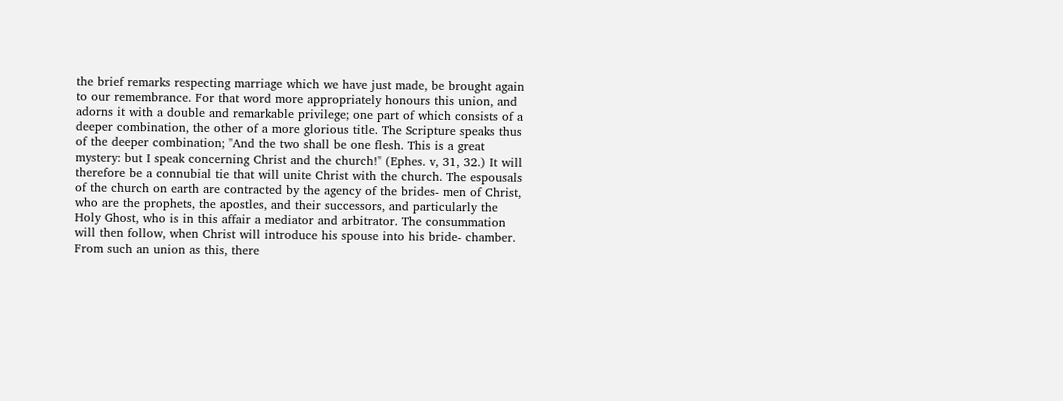the brief remarks respecting marriage which we have just made, be brought again to our remembrance. For that word more appropriately honours this union, and adorns it with a double and remarkable privilege; one part of which consists of a deeper combination, the other of a more glorious title. The Scripture speaks thus of the deeper combination; "And the two shall be one flesh. This is a great mystery: but I speak concerning Christ and the church!" (Ephes. v, 31, 32.) It will therefore be a connubial tie that will unite Christ with the church. The espousals of the church on earth are contracted by the agency of the brides- men of Christ, who are the prophets, the apostles, and their successors, and particularly the Holy Ghost, who is in this affair a mediator and arbitrator. The consummation will then follow, when Christ will introduce his spouse into his bride- chamber. From such an union as this, there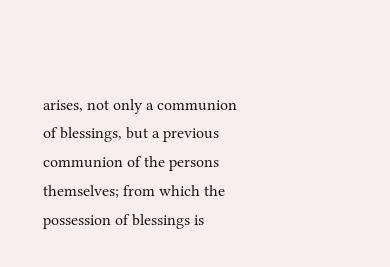arises, not only a communion of blessings, but a previous communion of the persons themselves; from which the possession of blessings is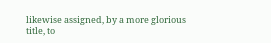likewise assigned, by a more glorious title, to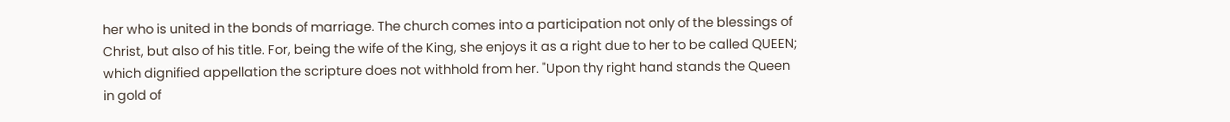her who is united in the bonds of marriage. The church comes into a participation not only of the blessings of Christ, but also of his title. For, being the wife of the King, she enjoys it as a right due to her to be called QUEEN; which dignified appellation the scripture does not withhold from her. "Upon thy right hand stands the Queen in gold of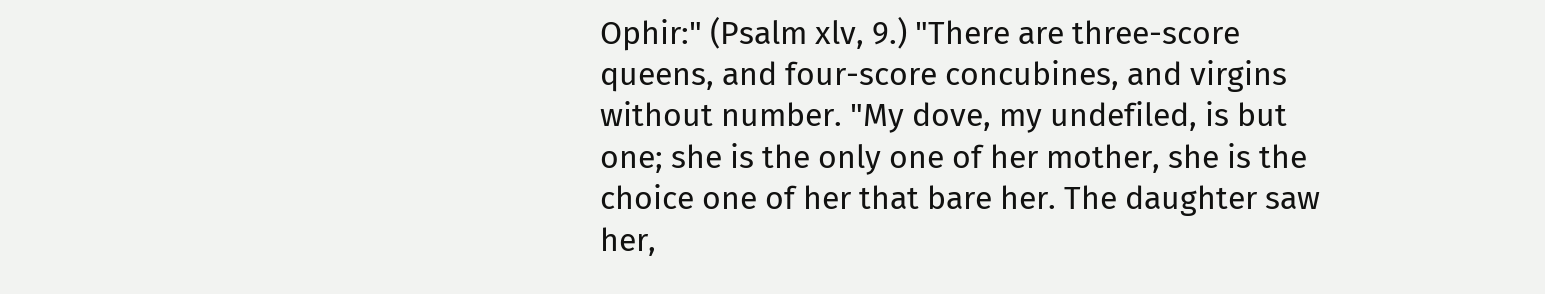Ophir:" (Psalm xlv, 9.) "There are three-score queens, and four-score concubines, and virgins without number. "My dove, my undefiled, is but one; she is the only one of her mother, she is the choice one of her that bare her. The daughter saw her,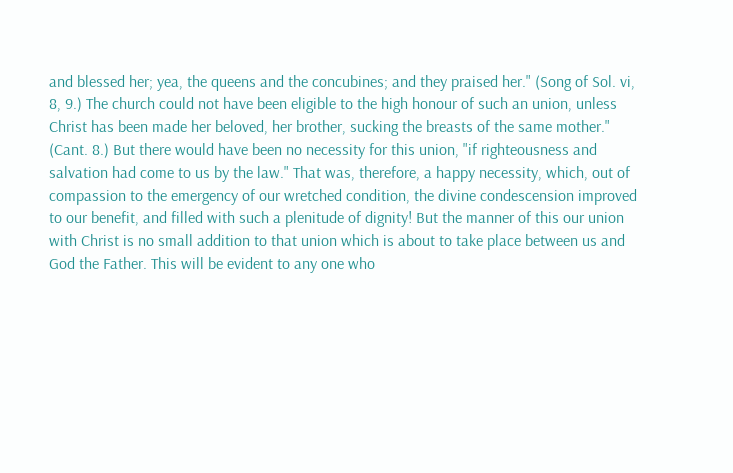and blessed her; yea, the queens and the concubines; and they praised her." (Song of Sol. vi, 8, 9.) The church could not have been eligible to the high honour of such an union, unless Christ has been made her beloved, her brother, sucking the breasts of the same mother." (Cant. 8.) But there would have been no necessity for this union, "if righteousness and salvation had come to us by the law." That was, therefore, a happy necessity, which, out of compassion to the emergency of our wretched condition, the divine condescension improved to our benefit, and filled with such a plenitude of dignity! But the manner of this our union with Christ is no small addition to that union which is about to take place between us and God the Father. This will be evident to any one who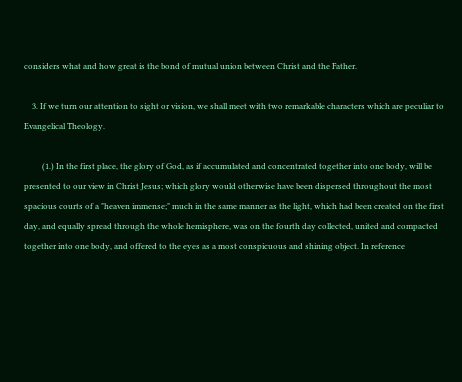considers what and how great is the bond of mutual union between Christ and the Father.

    3. If we turn our attention to sight or vision, we shall meet with two remarkable characters which are peculiar to Evangelical Theology.

         (1.) In the first place, the glory of God, as if accumulated and concentrated together into one body, will be presented to our view in Christ Jesus; which glory would otherwise have been dispersed throughout the most spacious courts of a "heaven immense;" much in the same manner as the light, which had been created on the first day, and equally spread through the whole hemisphere, was on the fourth day collected, united and compacted together into one body, and offered to the eyes as a most conspicuous and shining object. In reference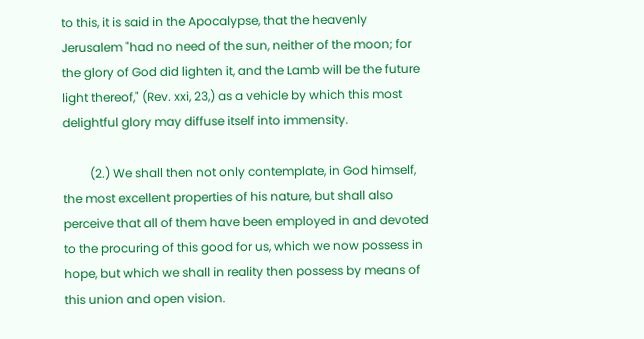to this, it is said in the Apocalypse, that the heavenly Jerusalem "had no need of the sun, neither of the moon; for the glory of God did lighten it, and the Lamb will be the future light thereof," (Rev. xxi, 23,) as a vehicle by which this most delightful glory may diffuse itself into immensity.

         (2.) We shall then not only contemplate, in God himself, the most excellent properties of his nature, but shall also perceive that all of them have been employed in and devoted to the procuring of this good for us, which we now possess in hope, but which we shall in reality then possess by means of this union and open vision.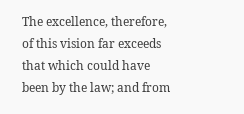The excellence, therefore, of this vision far exceeds that which could have been by the law; and from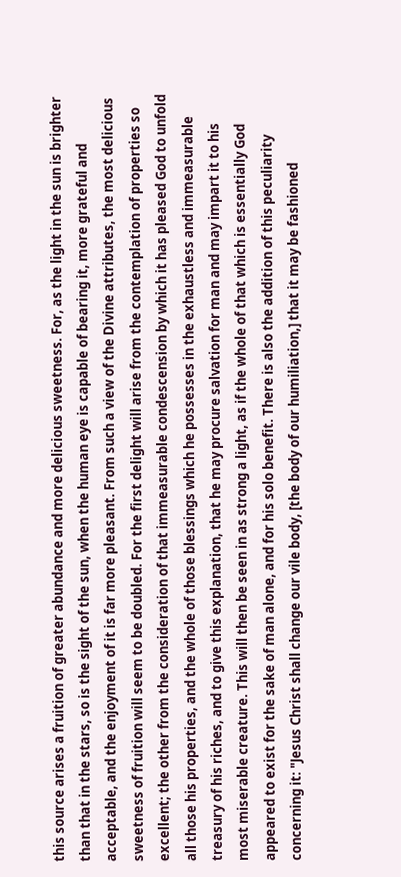this source arises a fruition of greater abundance and more delicious sweetness. For, as the light in the sun is brighter than that in the stars, so is the sight of the sun, when the human eye is capable of bearing it, more grateful and acceptable, and the enjoyment of it is far more pleasant. From such a view of the Divine attributes, the most delicious sweetness of fruition will seem to be doubled. For the first delight will arise from the contemplation of properties so excellent; the other from the consideration of that immeasurable condescension by which it has pleased God to unfold all those his properties, and the whole of those blessings which he possesses in the exhaustless and immeasurable treasury of his riches, and to give this explanation, that he may procure salvation for man and may impart it to his most miserable creature. This will then be seen in as strong a light, as if the whole of that which is essentially God appeared to exist for the sake of man alone, and for his solo benefit. There is also the addition of this peculiarity concerning it: "Jesus Christ shall change our vile body, [the body of our humiliation,] that it may be fashioned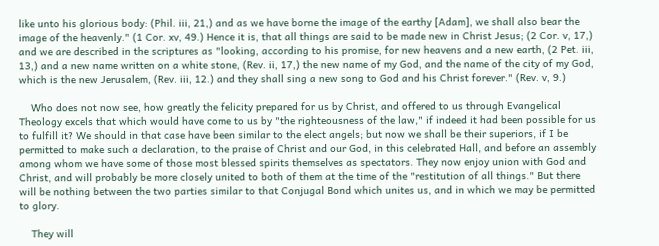like unto his glorious body: (Phil. iii, 21,) and as we have borne the image of the earthy [Adam], we shall also bear the image of the heavenly." (1 Cor. xv, 49.) Hence it is, that all things are said to be made new in Christ Jesus; (2 Cor. v, 17,) and we are described in the scriptures as "looking, according to his promise, for new heavens and a new earth, (2 Pet. iii, 13,) and a new name written on a white stone, (Rev. ii, 17,) the new name of my God, and the name of the city of my God, which is the new Jerusalem, (Rev. iii, 12.) and they shall sing a new song to God and his Christ forever." (Rev. v, 9.)

    Who does not now see, how greatly the felicity prepared for us by Christ, and offered to us through Evangelical Theology excels that which would have come to us by "the righteousness of the law," if indeed it had been possible for us to fulfill it? We should in that case have been similar to the elect angels; but now we shall be their superiors, if I be permitted to make such a declaration, to the praise of Christ and our God, in this celebrated Hall, and before an assembly among whom we have some of those most blessed spirits themselves as spectators. They now enjoy union with God and Christ, and will probably be more closely united to both of them at the time of the "restitution of all things." But there will be nothing between the two parties similar to that Conjugal Bond which unites us, and in which we may be permitted to glory.

    They will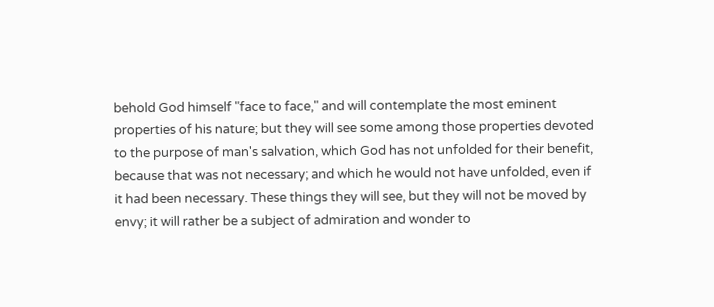behold God himself "face to face," and will contemplate the most eminent properties of his nature; but they will see some among those properties devoted to the purpose of man's salvation, which God has not unfolded for their benefit, because that was not necessary; and which he would not have unfolded, even if it had been necessary. These things they will see, but they will not be moved by envy; it will rather be a subject of admiration and wonder to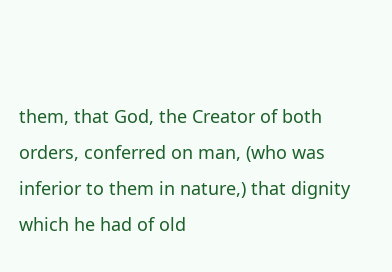them, that God, the Creator of both orders, conferred on man, (who was inferior to them in nature,) that dignity which he had of old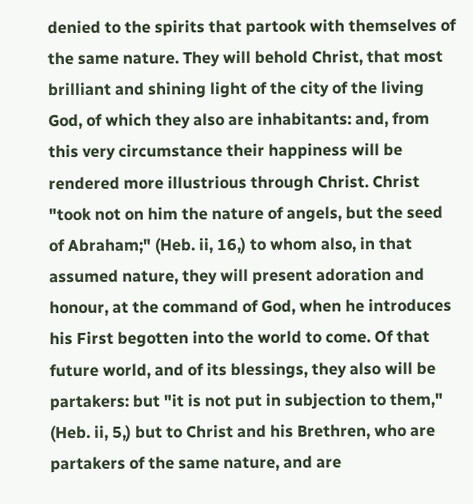denied to the spirits that partook with themselves of the same nature. They will behold Christ, that most brilliant and shining light of the city of the living God, of which they also are inhabitants: and, from this very circumstance their happiness will be rendered more illustrious through Christ. Christ "took not on him the nature of angels, but the seed of Abraham;" (Heb. ii, 16,) to whom also, in that assumed nature, they will present adoration and honour, at the command of God, when he introduces his First begotten into the world to come. Of that future world, and of its blessings, they also will be partakers: but "it is not put in subjection to them," (Heb. ii, 5,) but to Christ and his Brethren, who are partakers of the same nature, and are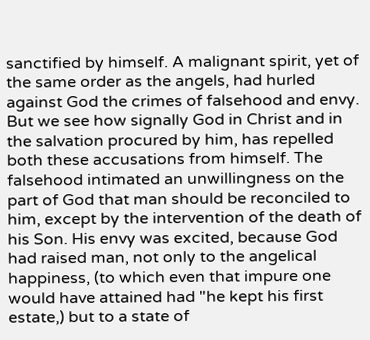sanctified by himself. A malignant spirit, yet of the same order as the angels, had hurled against God the crimes of falsehood and envy. But we see how signally God in Christ and in the salvation procured by him, has repelled both these accusations from himself. The falsehood intimated an unwillingness on the part of God that man should be reconciled to him, except by the intervention of the death of his Son. His envy was excited, because God had raised man, not only to the angelical happiness, (to which even that impure one would have attained had "he kept his first estate,) but to a state of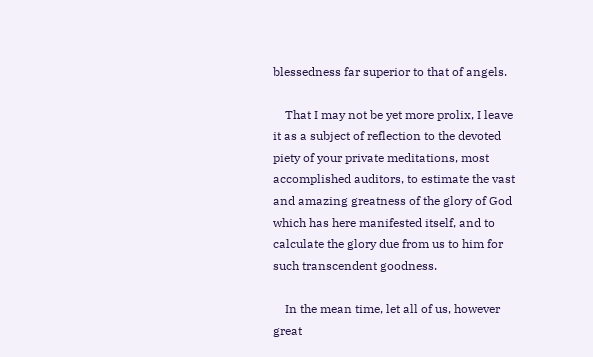blessedness far superior to that of angels.

    That I may not be yet more prolix, I leave it as a subject of reflection to the devoted piety of your private meditations, most accomplished auditors, to estimate the vast and amazing greatness of the glory of God which has here manifested itself, and to calculate the glory due from us to him for such transcendent goodness.

    In the mean time, let all of us, however great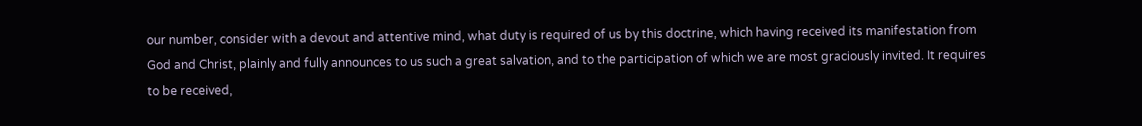our number, consider with a devout and attentive mind, what duty is required of us by this doctrine, which having received its manifestation from God and Christ, plainly and fully announces to us such a great salvation, and to the participation of which we are most graciously invited. It requires to be received,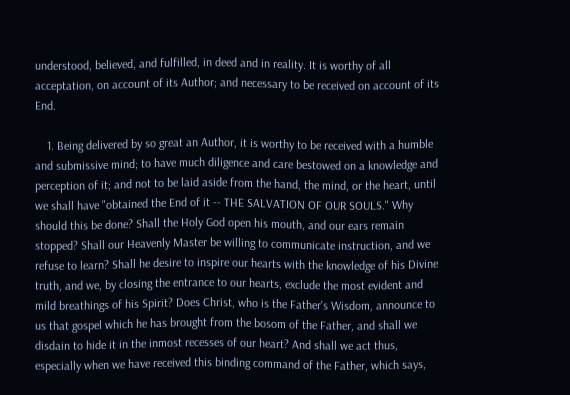understood, believed, and fulfilled, in deed and in reality. It is worthy of all acceptation, on account of its Author; and necessary to be received on account of its End.

    1. Being delivered by so great an Author, it is worthy to be received with a humble and submissive mind; to have much diligence and care bestowed on a knowledge and perception of it; and not to be laid aside from the hand, the mind, or the heart, until we shall have "obtained the End of it -- THE SALVATION OF OUR SOULS." Why should this be done? Shall the Holy God open his mouth, and our ears remain stopped? Shall our Heavenly Master be willing to communicate instruction, and we refuse to learn? Shall he desire to inspire our hearts with the knowledge of his Divine truth, and we, by closing the entrance to our hearts, exclude the most evident and mild breathings of his Spirit? Does Christ, who is the Father's Wisdom, announce to us that gospel which he has brought from the bosom of the Father, and shall we disdain to hide it in the inmost recesses of our heart? And shall we act thus, especially when we have received this binding command of the Father, which says,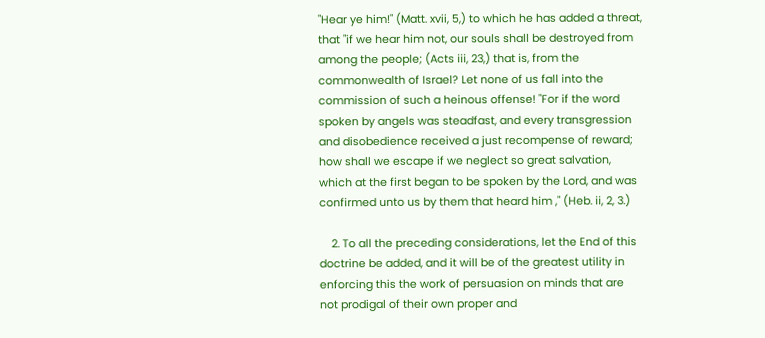"Hear ye him!" (Matt. xvii, 5,) to which he has added a threat, that "if we hear him not, our souls shall be destroyed from among the people; (Acts iii, 23,) that is, from the commonwealth of Israel? Let none of us fall into the commission of such a heinous offense! "For if the word spoken by angels was steadfast, and every transgression and disobedience received a just recompense of reward; how shall we escape if we neglect so great salvation, which at the first began to be spoken by the Lord, and was confirmed unto us by them that heard him ," (Heb. ii, 2, 3.)

    2. To all the preceding considerations, let the End of this doctrine be added, and it will be of the greatest utility in enforcing this the work of persuasion on minds that are not prodigal of their own proper and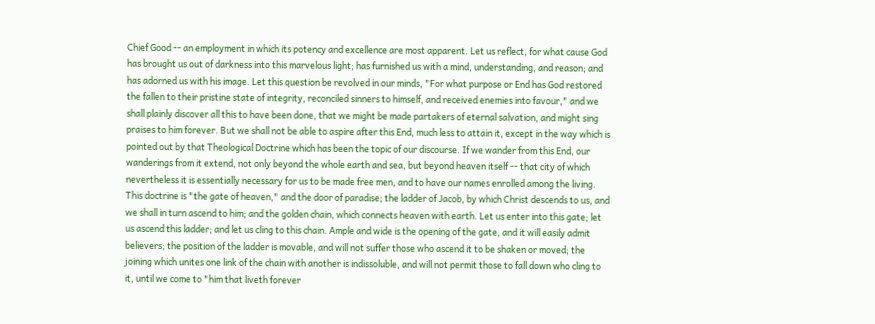Chief Good -- an employment in which its potency and excellence are most apparent. Let us reflect, for what cause God has brought us out of darkness into this marvelous light; has furnished us with a mind, understanding, and reason; and has adorned us with his image. Let this question be revolved in our minds, "For what purpose or End has God restored the fallen to their pristine state of integrity, reconciled sinners to himself, and received enemies into favour," and we shall plainly discover all this to have been done, that we might be made partakers of eternal salvation, and might sing praises to him forever. But we shall not be able to aspire after this End, much less to attain it, except in the way which is pointed out by that Theological Doctrine which has been the topic of our discourse. If we wander from this End, our wanderings from it extend, not only beyond the whole earth and sea, but beyond heaven itself -- that city of which nevertheless it is essentially necessary for us to be made free men, and to have our names enrolled among the living. This doctrine is "the gate of heaven," and the door of paradise; the ladder of Jacob, by which Christ descends to us, and we shall in turn ascend to him; and the golden chain, which connects heaven with earth. Let us enter into this gate; let us ascend this ladder; and let us cling to this chain. Ample and wide is the opening of the gate, and it will easily admit believers; the position of the ladder is movable, and will not suffer those who ascend it to be shaken or moved; the joining which unites one link of the chain with another is indissoluble, and will not permit those to fall down who cling to it, until we come to "him that liveth forever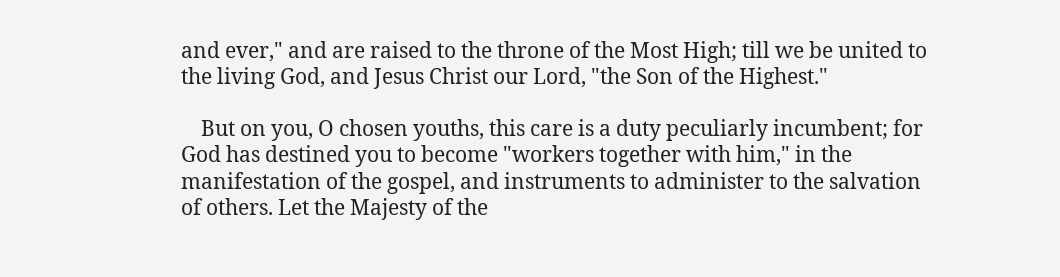and ever," and are raised to the throne of the Most High; till we be united to the living God, and Jesus Christ our Lord, "the Son of the Highest."

    But on you, O chosen youths, this care is a duty peculiarly incumbent; for God has destined you to become "workers together with him," in the manifestation of the gospel, and instruments to administer to the salvation of others. Let the Majesty of the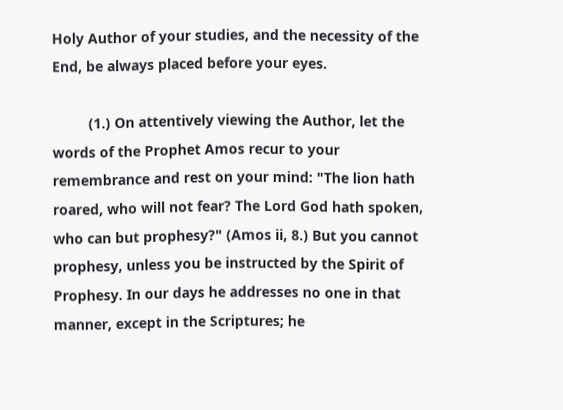Holy Author of your studies, and the necessity of the End, be always placed before your eyes.

         (1.) On attentively viewing the Author, let the words of the Prophet Amos recur to your remembrance and rest on your mind: "The lion hath roared, who will not fear? The Lord God hath spoken, who can but prophesy?" (Amos ii, 8.) But you cannot prophesy, unless you be instructed by the Spirit of Prophesy. In our days he addresses no one in that manner, except in the Scriptures; he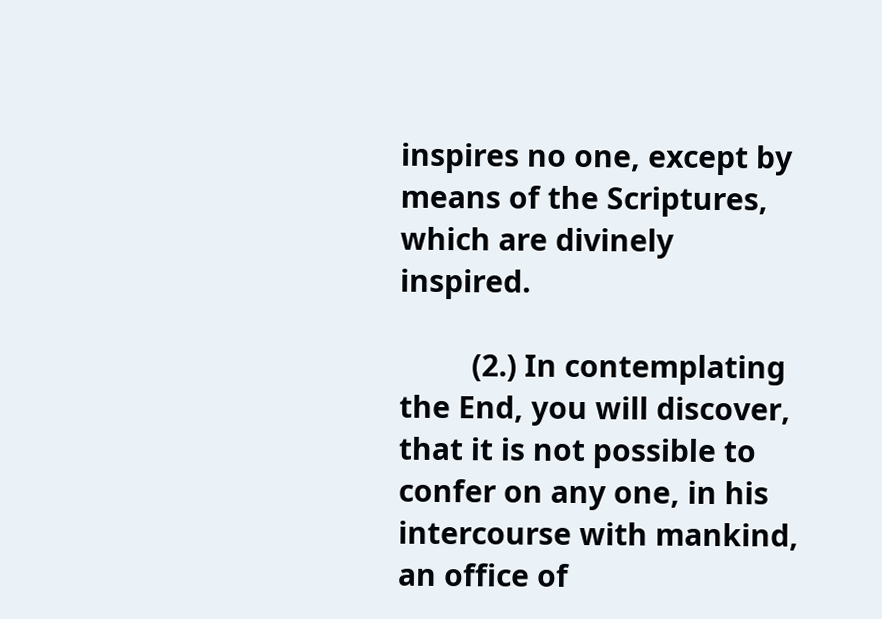inspires no one, except by means of the Scriptures, which are divinely inspired.

         (2.) In contemplating the End, you will discover, that it is not possible to confer on any one, in his intercourse with mankind, an office of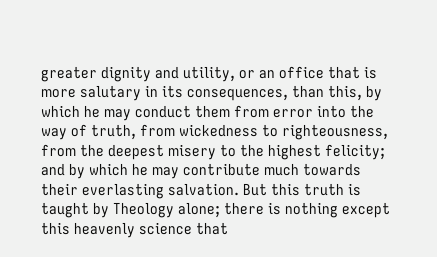greater dignity and utility, or an office that is more salutary in its consequences, than this, by which he may conduct them from error into the way of truth, from wickedness to righteousness, from the deepest misery to the highest felicity; and by which he may contribute much towards their everlasting salvation. But this truth is taught by Theology alone; there is nothing except this heavenly science that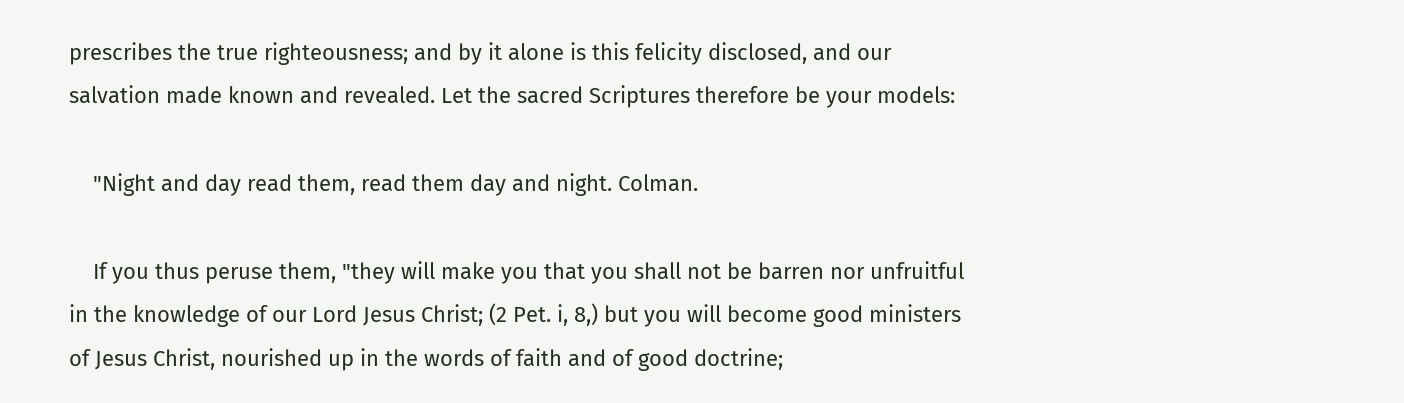prescribes the true righteousness; and by it alone is this felicity disclosed, and our salvation made known and revealed. Let the sacred Scriptures therefore be your models:

    "Night and day read them, read them day and night. Colman.

    If you thus peruse them, "they will make you that you shall not be barren nor unfruitful in the knowledge of our Lord Jesus Christ; (2 Pet. i, 8,) but you will become good ministers of Jesus Christ, nourished up in the words of faith and of good doctrine;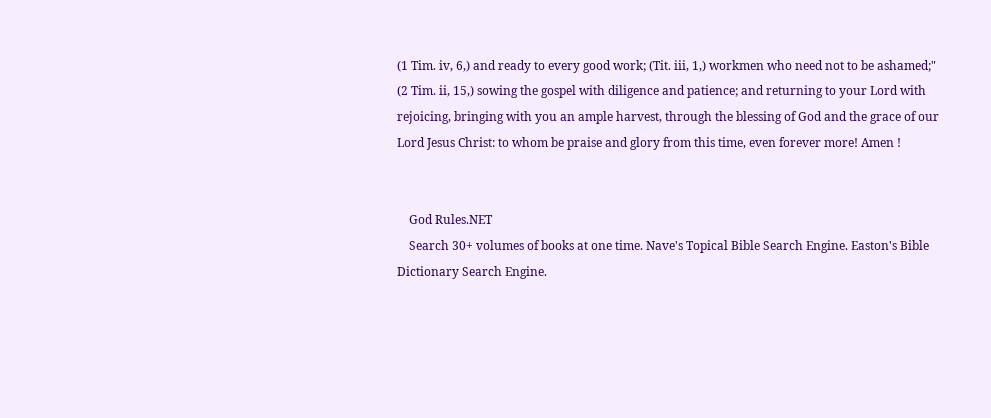(1 Tim. iv, 6,) and ready to every good work; (Tit. iii, 1,) workmen who need not to be ashamed;" (2 Tim. ii, 15,) sowing the gospel with diligence and patience; and returning to your Lord with rejoicing, bringing with you an ample harvest, through the blessing of God and the grace of our Lord Jesus Christ: to whom be praise and glory from this time, even forever more! Amen !


    God Rules.NET
    Search 30+ volumes of books at one time. Nave's Topical Bible Search Engine. Easton's Bible Dictionary Search Engine.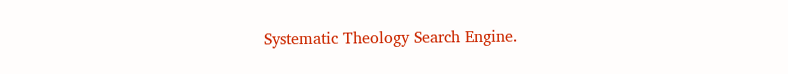Systematic Theology Search Engine.